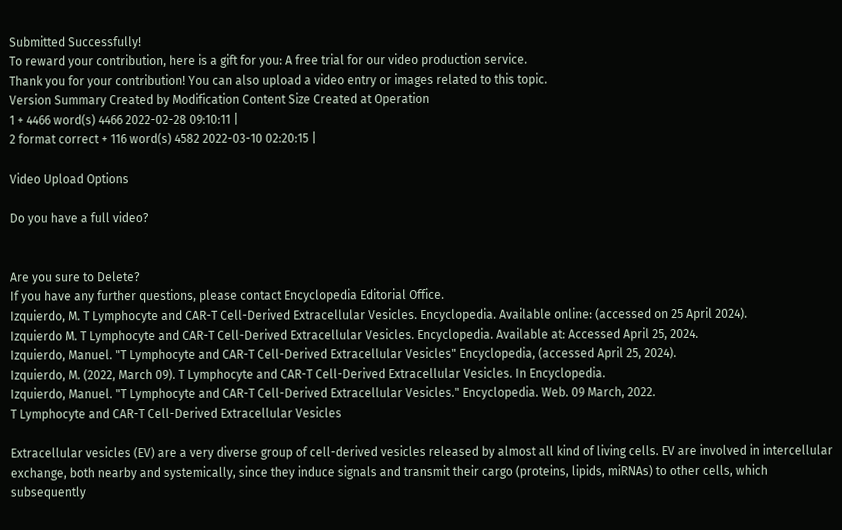Submitted Successfully!
To reward your contribution, here is a gift for you: A free trial for our video production service.
Thank you for your contribution! You can also upload a video entry or images related to this topic.
Version Summary Created by Modification Content Size Created at Operation
1 + 4466 word(s) 4466 2022-02-28 09:10:11 |
2 format correct + 116 word(s) 4582 2022-03-10 02:20:15 |

Video Upload Options

Do you have a full video?


Are you sure to Delete?
If you have any further questions, please contact Encyclopedia Editorial Office.
Izquierdo, M. T Lymphocyte and CAR-T Cell-Derived Extracellular Vesicles. Encyclopedia. Available online: (accessed on 25 April 2024).
Izquierdo M. T Lymphocyte and CAR-T Cell-Derived Extracellular Vesicles. Encyclopedia. Available at: Accessed April 25, 2024.
Izquierdo, Manuel. "T Lymphocyte and CAR-T Cell-Derived Extracellular Vesicles" Encyclopedia, (accessed April 25, 2024).
Izquierdo, M. (2022, March 09). T Lymphocyte and CAR-T Cell-Derived Extracellular Vesicles. In Encyclopedia.
Izquierdo, Manuel. "T Lymphocyte and CAR-T Cell-Derived Extracellular Vesicles." Encyclopedia. Web. 09 March, 2022.
T Lymphocyte and CAR-T Cell-Derived Extracellular Vesicles

Extracellular vesicles (EV) are a very diverse group of cell-derived vesicles released by almost all kind of living cells. EV are involved in intercellular exchange, both nearby and systemically, since they induce signals and transmit their cargo (proteins, lipids, miRNAs) to other cells, which subsequently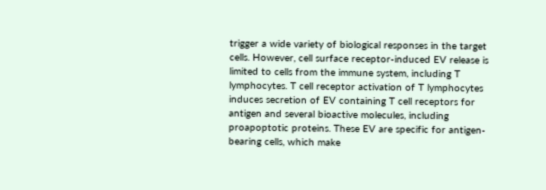trigger a wide variety of biological responses in the target cells. However, cell surface receptor-induced EV release is limited to cells from the immune system, including T lymphocytes. T cell receptor activation of T lymphocytes induces secretion of EV containing T cell receptors for antigen and several bioactive molecules, including proapoptotic proteins. These EV are specific for antigen-bearing cells, which make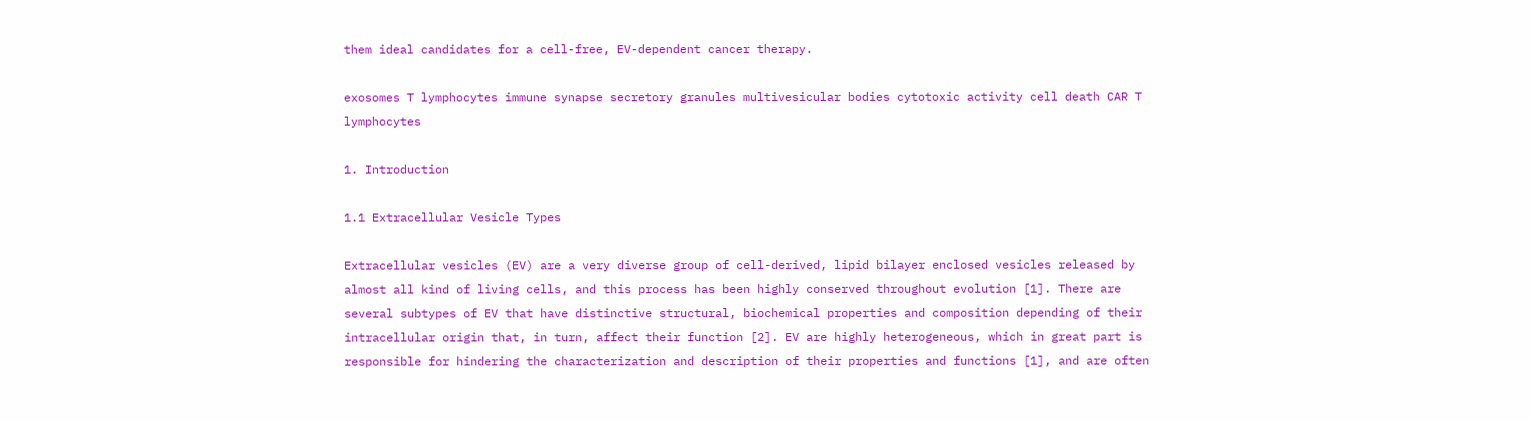them ideal candidates for a cell-free, EV-dependent cancer therapy.

exosomes T lymphocytes immune synapse secretory granules multivesicular bodies cytotoxic activity cell death CAR T lymphocytes

1. Introduction

1.1 Extracellular Vesicle Types

Extracellular vesicles (EV) are a very diverse group of cell-derived, lipid bilayer enclosed vesicles released by almost all kind of living cells, and this process has been highly conserved throughout evolution [1]. There are several subtypes of EV that have distinctive structural, biochemical properties and composition depending of their intracellular origin that, in turn, affect their function [2]. EV are highly heterogeneous, which in great part is responsible for hindering the characterization and description of their properties and functions [1], and are often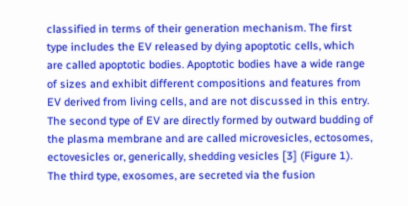classified in terms of their generation mechanism. The first type includes the EV released by dying apoptotic cells, which are called apoptotic bodies. Apoptotic bodies have a wide range of sizes and exhibit different compositions and features from EV derived from living cells, and are not discussed in this entry. The second type of EV are directly formed by outward budding of the plasma membrane and are called microvesicles, ectosomes, ectovesicles or, generically, shedding vesicles [3] (Figure 1). The third type, exosomes, are secreted via the fusion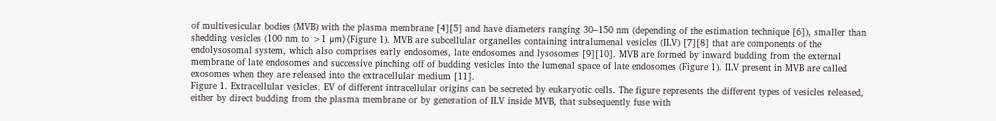of multivesicular bodies (MVB) with the plasma membrane [4][5] and have diameters ranging 30–150 nm (depending of the estimation technique [6]), smaller than shedding vesicles (100 nm to >1 μm) (Figure 1). MVB are subcellular organelles containing intralumenal vesicles (ILV) [7][8] that are components of the endolysosomal system, which also comprises early endosomes, late endosomes and lysosomes [9][10]. MVB are formed by inward budding from the external membrane of late endosomes and successive pinching off of budding vesicles into the lumenal space of late endosomes (Figure 1). ILV present in MVB are called exosomes when they are released into the extracellular medium [11].
Figure 1. Extracellular vesicles. EV of different intracellular origins can be secreted by eukaryotic cells. The figure represents the different types of vesicles released, either by direct budding from the plasma membrane or by generation of ILV inside MVB, that subsequently fuse with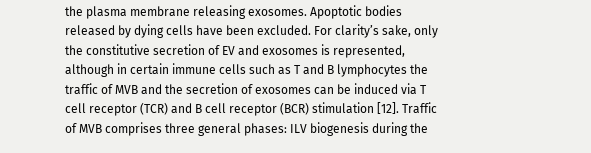the plasma membrane releasing exosomes. Apoptotic bodies released by dying cells have been excluded. For clarity’s sake, only the constitutive secretion of EV and exosomes is represented, although in certain immune cells such as T and B lymphocytes the traffic of MVB and the secretion of exosomes can be induced via T cell receptor (TCR) and B cell receptor (BCR) stimulation [12]. Traffic of MVB comprises three general phases: ILV biogenesis during the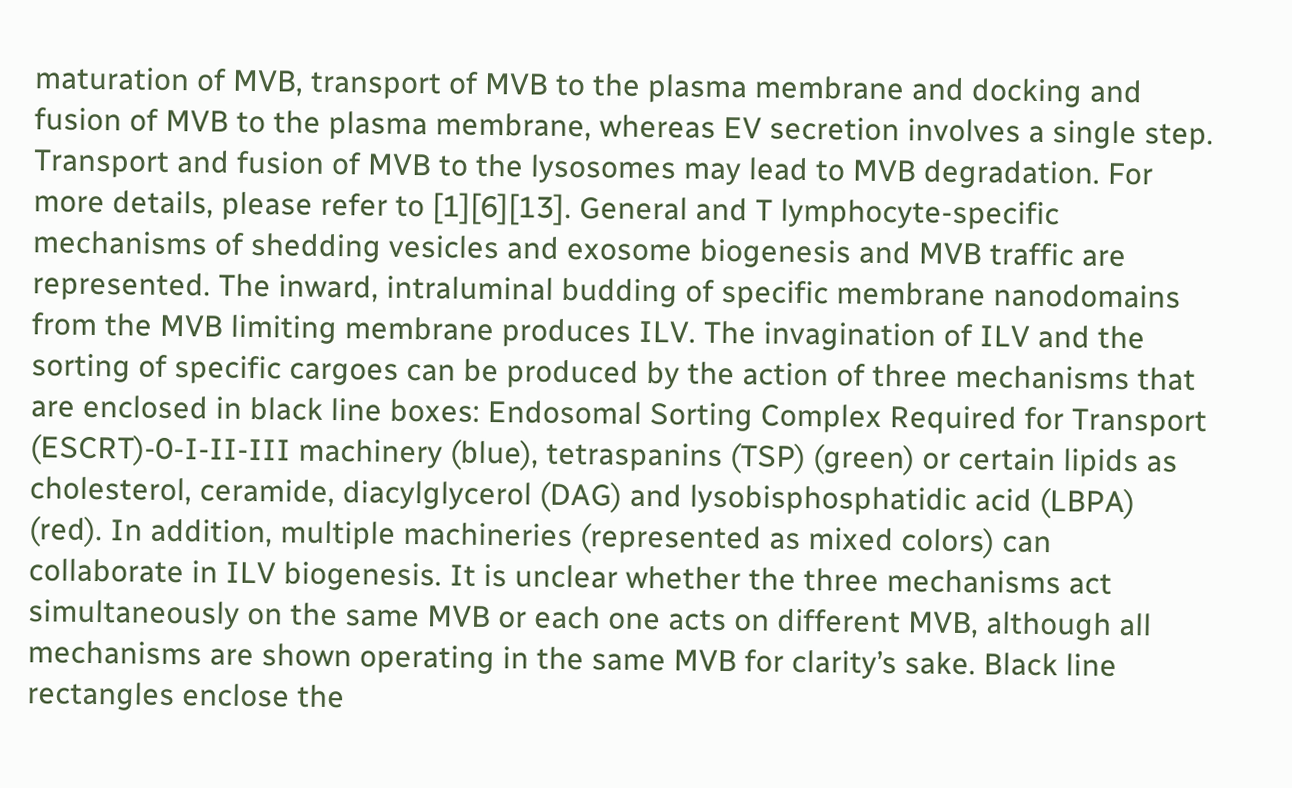maturation of MVB, transport of MVB to the plasma membrane and docking and fusion of MVB to the plasma membrane, whereas EV secretion involves a single step. Transport and fusion of MVB to the lysosomes may lead to MVB degradation. For more details, please refer to [1][6][13]. General and T lymphocyte-specific mechanisms of shedding vesicles and exosome biogenesis and MVB traffic are represented. The inward, intraluminal budding of specific membrane nanodomains from the MVB limiting membrane produces ILV. The invagination of ILV and the sorting of specific cargoes can be produced by the action of three mechanisms that are enclosed in black line boxes: Endosomal Sorting Complex Required for Transport (ESCRT)-0-I-II-III machinery (blue), tetraspanins (TSP) (green) or certain lipids as cholesterol, ceramide, diacylglycerol (DAG) and lysobisphosphatidic acid (LBPA) (red). In addition, multiple machineries (represented as mixed colors) can collaborate in ILV biogenesis. It is unclear whether the three mechanisms act simultaneously on the same MVB or each one acts on different MVB, although all mechanisms are shown operating in the same MVB for clarity’s sake. Black line rectangles enclose the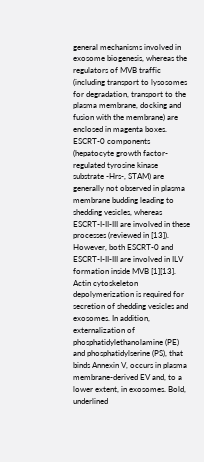general mechanisms involved in exosome biogenesis, whereas the regulators of MVB traffic (including transport to lysosomes for degradation, transport to the plasma membrane, docking and fusion with the membrane) are enclosed in magenta boxes. ESCRT-0 components (hepatocyte growth factor-regulated tyrosine kinase substrate -Hrs-, STAM) are generally not observed in plasma membrane budding leading to shedding vesicles, whereas ESCRT-I-II-III are involved in these processes (reviewed in [13]). However, both ESCRT-0 and ESCRT-I-II-III are involved in ILV formation inside MVB [1][13]. Actin cytoskeleton depolymerization is required for secretion of shedding vesicles and exosomes. In addition, externalization of phosphatidylethanolamine (PE) and phosphatidylserine (PS), that binds Annexin V, occurs in plasma membrane-derived EV and, to a lower extent, in exosomes. Bold, underlined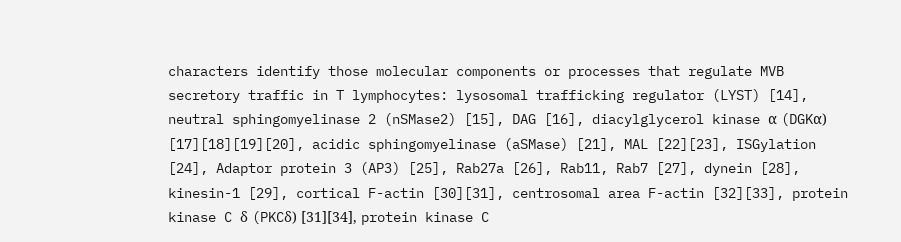characters identify those molecular components or processes that regulate MVB secretory traffic in T lymphocytes: lysosomal trafficking regulator (LYST) [14], neutral sphingomyelinase 2 (nSMase2) [15], DAG [16], diacylglycerol kinase α (DGKα) [17][18][19][20], acidic sphingomyelinase (aSMase) [21], MAL [22][23], ISGylation [24], Adaptor protein 3 (AP3) [25], Rab27a [26], Rab11, Rab7 [27], dynein [28], kinesin-1 [29], cortical F-actin [30][31], centrosomal area F-actin [32][33], protein kinase C δ (PKCδ) [31][34], protein kinase C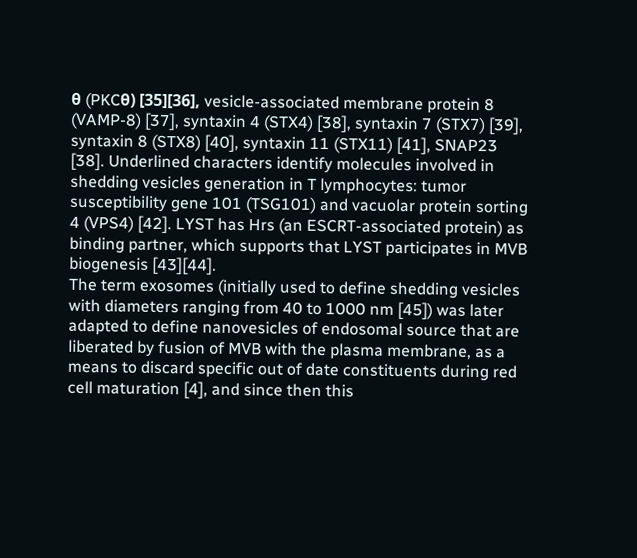θ (PKCθ) [35][36], vesicle-associated membrane protein 8 (VAMP-8) [37], syntaxin 4 (STX4) [38], syntaxin 7 (STX7) [39], syntaxin 8 (STX8) [40], syntaxin 11 (STX11) [41], SNAP23 [38]. Underlined characters identify molecules involved in shedding vesicles generation in T lymphocytes: tumor susceptibility gene 101 (TSG101) and vacuolar protein sorting 4 (VPS4) [42]. LYST has Hrs (an ESCRT-associated protein) as binding partner, which supports that LYST participates in MVB biogenesis [43][44].
The term exosomes (initially used to define shedding vesicles with diameters ranging from 40 to 1000 nm [45]) was later adapted to define nanovesicles of endosomal source that are liberated by fusion of MVB with the plasma membrane, as a means to discard specific out of date constituents during red cell maturation [4], and since then this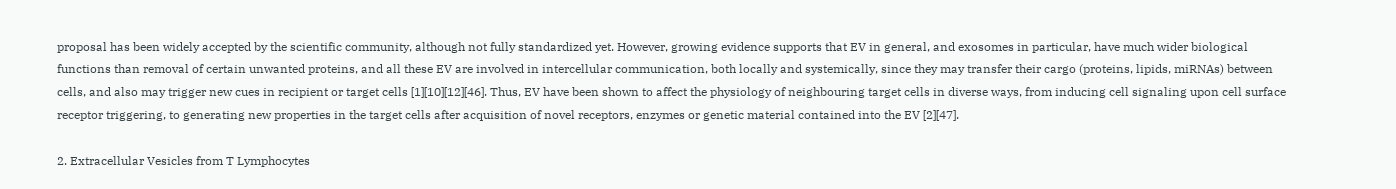proposal has been widely accepted by the scientific community, although not fully standardized yet. However, growing evidence supports that EV in general, and exosomes in particular, have much wider biological functions than removal of certain unwanted proteins, and all these EV are involved in intercellular communication, both locally and systemically, since they may transfer their cargo (proteins, lipids, miRNAs) between cells, and also may trigger new cues in recipient or target cells [1][10][12][46]. Thus, EV have been shown to affect the physiology of neighbouring target cells in diverse ways, from inducing cell signaling upon cell surface receptor triggering, to generating new properties in the target cells after acquisition of novel receptors, enzymes or genetic material contained into the EV [2][47].

2. Extracellular Vesicles from T Lymphocytes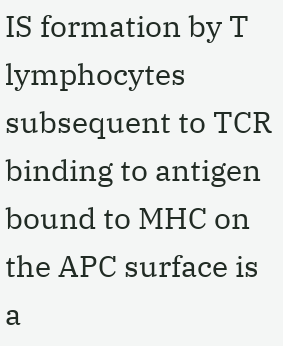IS formation by T lymphocytes subsequent to TCR binding to antigen bound to MHC on the APC surface is a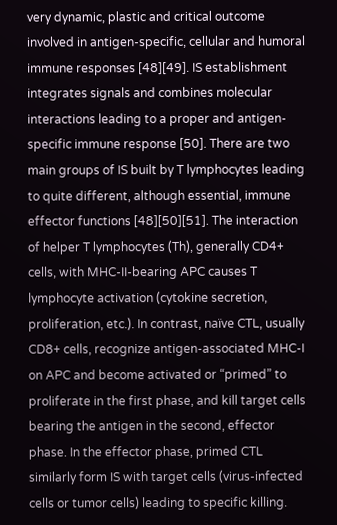very dynamic, plastic and critical outcome involved in antigen-specific, cellular and humoral immune responses [48][49]. IS establishment integrates signals and combines molecular interactions leading to a proper and antigen-specific immune response [50]. There are two main groups of IS built by T lymphocytes leading to quite different, although essential, immune effector functions [48][50][51]. The interaction of helper T lymphocytes (Th), generally CD4+ cells, with MHC-II-bearing APC causes T lymphocyte activation (cytokine secretion, proliferation, etc.). In contrast, naïve CTL, usually CD8+ cells, recognize antigen-associated MHC-I on APC and become activated or “primed” to proliferate in the first phase, and kill target cells bearing the antigen in the second, effector phase. In the effector phase, primed CTL similarly form IS with target cells (virus-infected cells or tumor cells) leading to specific killing.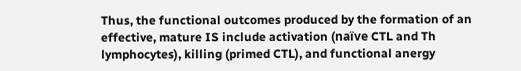Thus, the functional outcomes produced by the formation of an effective, mature IS include activation (naïve CTL and Th lymphocytes), killing (primed CTL), and functional anergy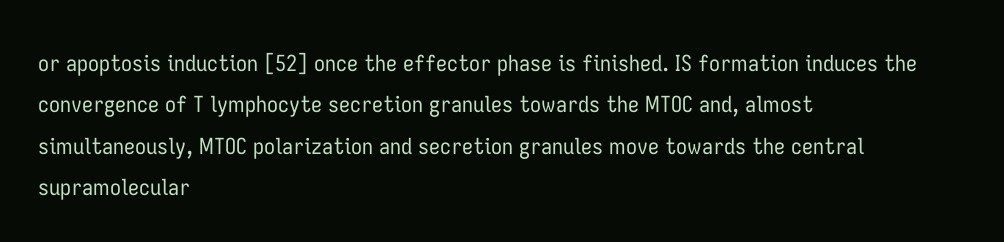or apoptosis induction [52] once the effector phase is finished. IS formation induces the convergence of T lymphocyte secretion granules towards the MTOC and, almost simultaneously, MTOC polarization and secretion granules move towards the central supramolecular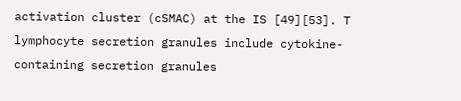activation cluster (cSMAC) at the IS [49][53]. T lymphocyte secretion granules include cytokine-containing secretion granules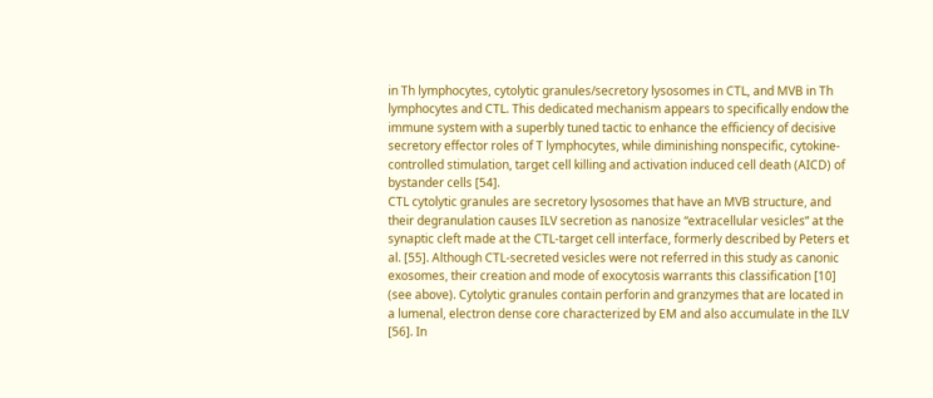in Th lymphocytes, cytolytic granules/secretory lysosomes in CTL, and MVB in Th lymphocytes and CTL. This dedicated mechanism appears to specifically endow the immune system with a superbly tuned tactic to enhance the efficiency of decisive secretory effector roles of T lymphocytes, while diminishing nonspecific, cytokine-controlled stimulation, target cell killing and activation induced cell death (AICD) of bystander cells [54].
CTL cytolytic granules are secretory lysosomes that have an MVB structure, and their degranulation causes ILV secretion as nanosize “extracellular vesicles” at the synaptic cleft made at the CTL-target cell interface, formerly described by Peters et al. [55]. Although CTL-secreted vesicles were not referred in this study as canonic exosomes, their creation and mode of exocytosis warrants this classification [10] (see above). Cytolytic granules contain perforin and granzymes that are located in a lumenal, electron dense core characterized by EM and also accumulate in the ILV [56]. In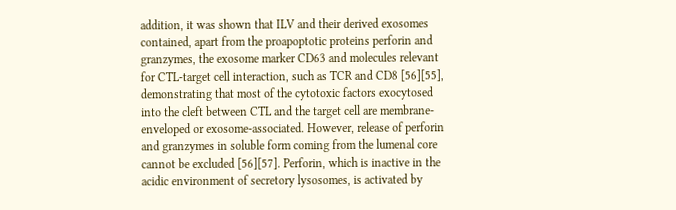addition, it was shown that ILV and their derived exosomes contained, apart from the proapoptotic proteins perforin and granzymes, the exosome marker CD63 and molecules relevant for CTL-target cell interaction, such as TCR and CD8 [56][55], demonstrating that most of the cytotoxic factors exocytosed into the cleft between CTL and the target cell are membrane-enveloped or exosome-associated. However, release of perforin and granzymes in soluble form coming from the lumenal core cannot be excluded [56][57]. Perforin, which is inactive in the acidic environment of secretory lysosomes, is activated by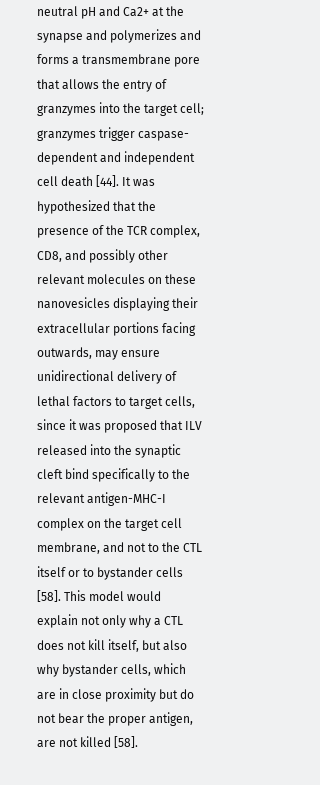neutral pH and Ca2+ at the synapse and polymerizes and forms a transmembrane pore that allows the entry of granzymes into the target cell; granzymes trigger caspase-dependent and independent cell death [44]. It was hypothesized that the presence of the TCR complex, CD8, and possibly other relevant molecules on these nanovesicles displaying their extracellular portions facing outwards, may ensure unidirectional delivery of lethal factors to target cells, since it was proposed that ILV released into the synaptic cleft bind specifically to the relevant antigen-MHC-I complex on the target cell membrane, and not to the CTL itself or to bystander cells [58]. This model would explain not only why a CTL does not kill itself, but also why bystander cells, which are in close proximity but do not bear the proper antigen, are not killed [58].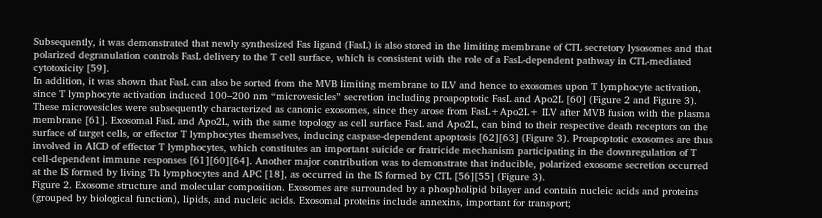Subsequently, it was demonstrated that newly synthesized Fas ligand (FasL) is also stored in the limiting membrane of CTL secretory lysosomes and that polarized degranulation controls FasL delivery to the T cell surface, which is consistent with the role of a FasL-dependent pathway in CTL-mediated cytotoxicity [59].
In addition, it was shown that FasL can also be sorted from the MVB limiting membrane to ILV and hence to exosomes upon T lymphocyte activation, since T lymphocyte activation induced 100–200 nm “microvesicles” secretion including proapoptotic FasL and Apo2L [60] (Figure 2 and Figure 3). These microvesicles were subsequently characterized as canonic exosomes, since they arose from FasL+Apo2L+ ILV after MVB fusion with the plasma membrane [61]. Exosomal FasL and Apo2L, with the same topology as cell surface FasL and Apo2L, can bind to their respective death receptors on the surface of target cells, or effector T lymphocytes themselves, inducing caspase-dependent apoptosis [62][63] (Figure 3). Proapoptotic exosomes are thus involved in AICD of effector T lymphocytes, which constitutes an important suicide or fratricide mechanism participating in the downregulation of T cell-dependent immune responses [61][60][64]. Another major contribution was to demonstrate that inducible, polarized exosome secretion occurred at the IS formed by living Th lymphocytes and APC [18], as occurred in the IS formed by CTL [56][55] (Figure 3).
Figure 2. Exosome structure and molecular composition. Exosomes are surrounded by a phospholipid bilayer and contain nucleic acids and proteins (grouped by biological function), lipids, and nucleic acids. Exosomal proteins include annexins, important for transport;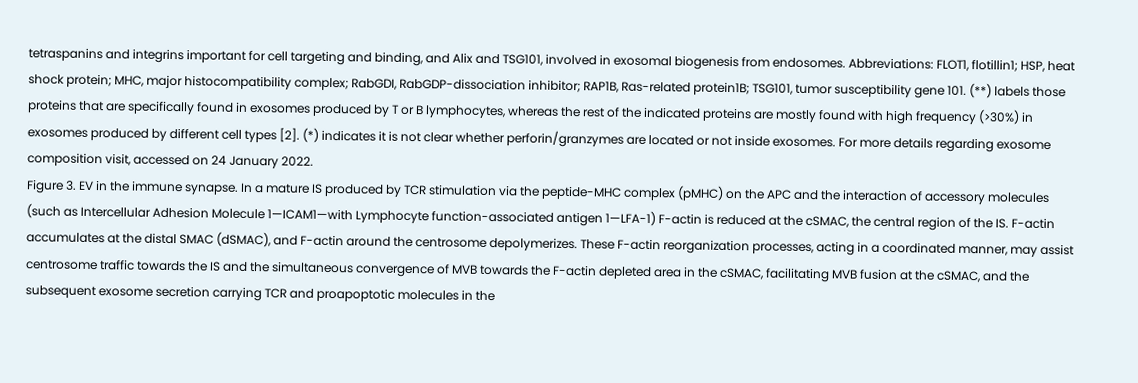tetraspanins and integrins important for cell targeting and binding, and Alix and TSG101, involved in exosomal biogenesis from endosomes. Abbreviations: FLOT1, flotillin1; HSP, heat shock protein; MHC, major histocompatibility complex; RabGDI, RabGDP-dissociation inhibitor; RAP1B, Ras-related protein1B; TSG101, tumor susceptibility gene 101. (**) labels those proteins that are specifically found in exosomes produced by T or B lymphocytes, whereas the rest of the indicated proteins are mostly found with high frequency (>30%) in exosomes produced by different cell types [2]. (*) indicates it is not clear whether perforin/granzymes are located or not inside exosomes. For more details regarding exosome composition visit, accessed on 24 January 2022.
Figure 3. EV in the immune synapse. In a mature IS produced by TCR stimulation via the peptide-MHC complex (pMHC) on the APC and the interaction of accessory molecules (such as Intercellular Adhesion Molecule 1—ICAM1—with Lymphocyte function-associated antigen 1—LFA-1) F-actin is reduced at the cSMAC, the central region of the IS. F-actin accumulates at the distal SMAC (dSMAC), and F-actin around the centrosome depolymerizes. These F-actin reorganization processes, acting in a coordinated manner, may assist centrosome traffic towards the IS and the simultaneous convergence of MVB towards the F-actin depleted area in the cSMAC, facilitating MVB fusion at the cSMAC, and the subsequent exosome secretion carrying TCR and proapoptotic molecules in the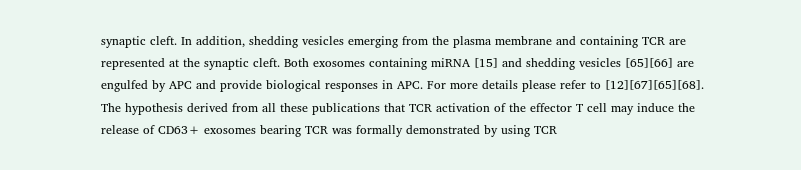synaptic cleft. In addition, shedding vesicles emerging from the plasma membrane and containing TCR are represented at the synaptic cleft. Both exosomes containing miRNA [15] and shedding vesicles [65][66] are engulfed by APC and provide biological responses in APC. For more details please refer to [12][67][65][68].
The hypothesis derived from all these publications that TCR activation of the effector T cell may induce the release of CD63+ exosomes bearing TCR was formally demonstrated by using TCR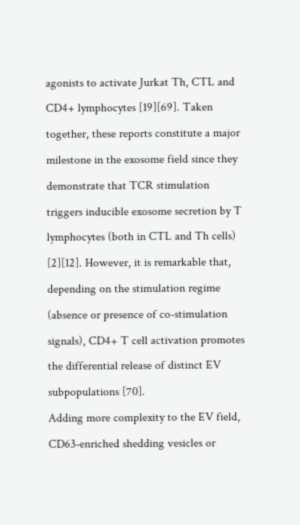agonists to activate Jurkat Th, CTL and CD4+ lymphocytes [19][69]. Taken together, these reports constitute a major milestone in the exosome field since they demonstrate that TCR stimulation triggers inducible exosome secretion by T lymphocytes (both in CTL and Th cells) [2][12]. However, it is remarkable that, depending on the stimulation regime (absence or presence of co-stimulation signals), CD4+ T cell activation promotes the differential release of distinct EV subpopulations [70].
Adding more complexity to the EV field, CD63-enriched shedding vesicles or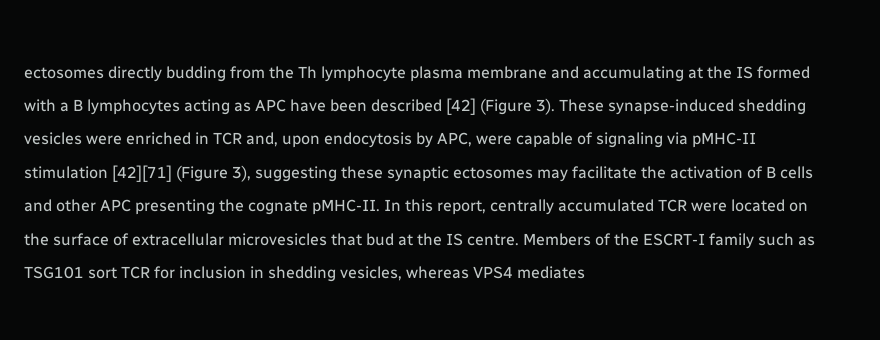ectosomes directly budding from the Th lymphocyte plasma membrane and accumulating at the IS formed with a B lymphocytes acting as APC have been described [42] (Figure 3). These synapse-induced shedding vesicles were enriched in TCR and, upon endocytosis by APC, were capable of signaling via pMHC-II stimulation [42][71] (Figure 3), suggesting these synaptic ectosomes may facilitate the activation of B cells and other APC presenting the cognate pMHC-II. In this report, centrally accumulated TCR were located on the surface of extracellular microvesicles that bud at the IS centre. Members of the ESCRT-I family such as TSG101 sort TCR for inclusion in shedding vesicles, whereas VPS4 mediates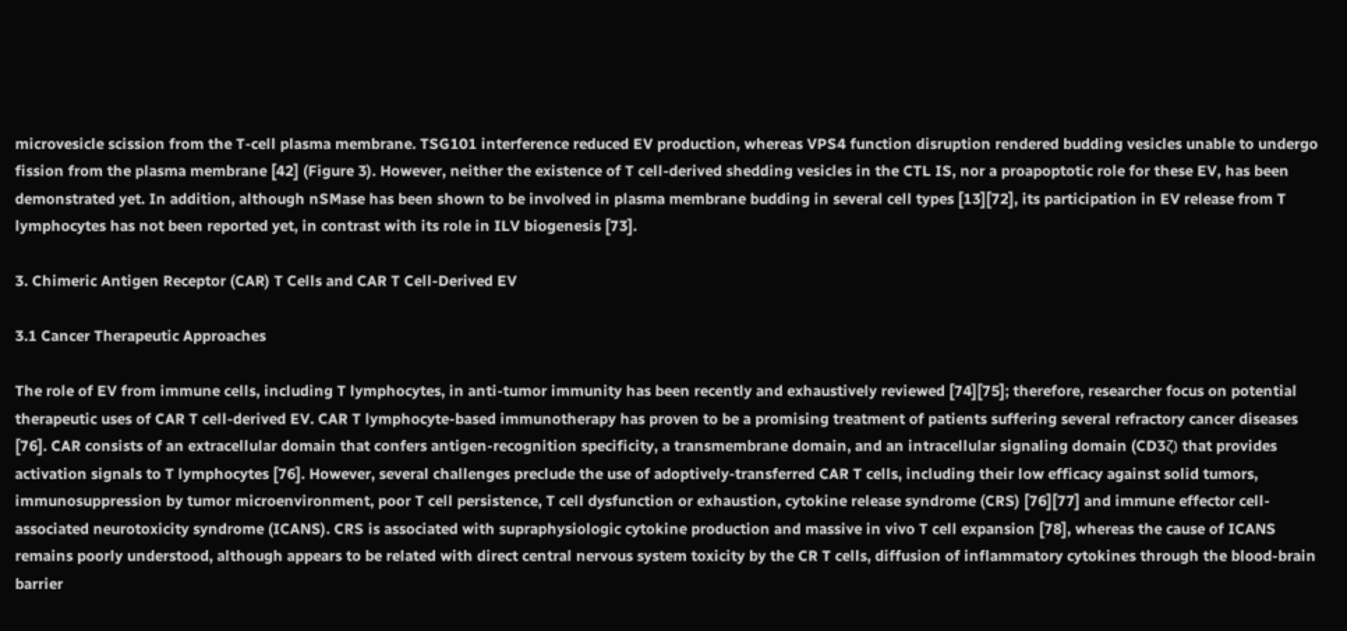microvesicle scission from the T-cell plasma membrane. TSG101 interference reduced EV production, whereas VPS4 function disruption rendered budding vesicles unable to undergo fission from the plasma membrane [42] (Figure 3). However, neither the existence of T cell-derived shedding vesicles in the CTL IS, nor a proapoptotic role for these EV, has been demonstrated yet. In addition, although nSMase has been shown to be involved in plasma membrane budding in several cell types [13][72], its participation in EV release from T lymphocytes has not been reported yet, in contrast with its role in ILV biogenesis [73].

3. Chimeric Antigen Receptor (CAR) T Cells and CAR T Cell-Derived EV

3.1 Cancer Therapeutic Approaches

The role of EV from immune cells, including T lymphocytes, in anti-tumor immunity has been recently and exhaustively reviewed [74][75]; therefore, researcher focus on potential therapeutic uses of CAR T cell-derived EV. CAR T lymphocyte-based immunotherapy has proven to be a promising treatment of patients suffering several refractory cancer diseases [76]. CAR consists of an extracellular domain that confers antigen-recognition specificity, a transmembrane domain, and an intracellular signaling domain (CD3ζ) that provides activation signals to T lymphocytes [76]. However, several challenges preclude the use of adoptively-transferred CAR T cells, including their low efficacy against solid tumors, immunosuppression by tumor microenvironment, poor T cell persistence, T cell dysfunction or exhaustion, cytokine release syndrome (CRS) [76][77] and immune effector cell-associated neurotoxicity syndrome (ICANS). CRS is associated with supraphysiologic cytokine production and massive in vivo T cell expansion [78], whereas the cause of ICANS remains poorly understood, although appears to be related with direct central nervous system toxicity by the CR T cells, diffusion of inflammatory cytokines through the blood-brain barrier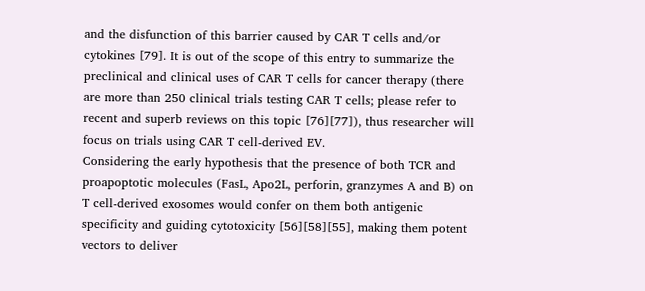and the disfunction of this barrier caused by CAR T cells and/or cytokines [79]. It is out of the scope of this entry to summarize the preclinical and clinical uses of CAR T cells for cancer therapy (there are more than 250 clinical trials testing CAR T cells; please refer to recent and superb reviews on this topic [76][77]), thus researcher will focus on trials using CAR T cell-derived EV.
Considering the early hypothesis that the presence of both TCR and proapoptotic molecules (FasL, Apo2L, perforin, granzymes A and B) on T cell-derived exosomes would confer on them both antigenic specificity and guiding cytotoxicity [56][58][55], making them potent vectors to deliver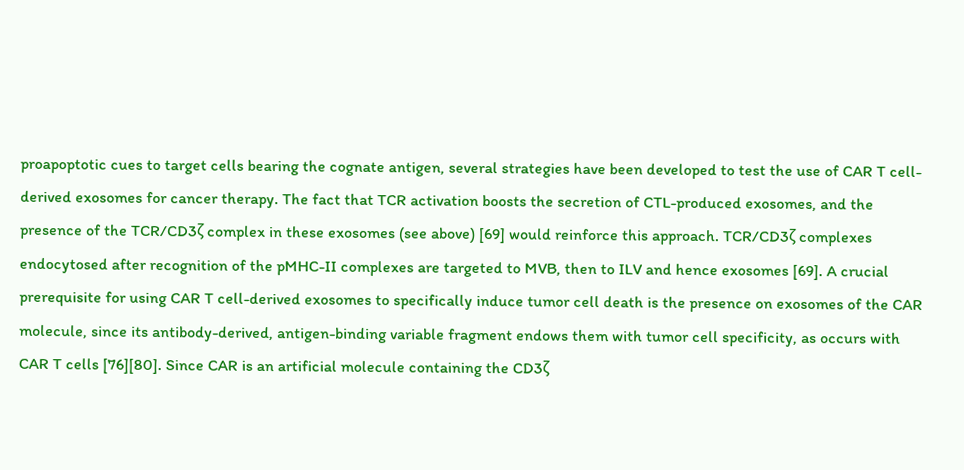proapoptotic cues to target cells bearing the cognate antigen, several strategies have been developed to test the use of CAR T cell-derived exosomes for cancer therapy. The fact that TCR activation boosts the secretion of CTL-produced exosomes, and the presence of the TCR/CD3ζ complex in these exosomes (see above) [69] would reinforce this approach. TCR/CD3ζ complexes endocytosed after recognition of the pMHC-II complexes are targeted to MVB, then to ILV and hence exosomes [69]. A crucial prerequisite for using CAR T cell-derived exosomes to specifically induce tumor cell death is the presence on exosomes of the CAR molecule, since its antibody-derived, antigen-binding variable fragment endows them with tumor cell specificity, as occurs with CAR T cells [76][80]. Since CAR is an artificial molecule containing the CD3ζ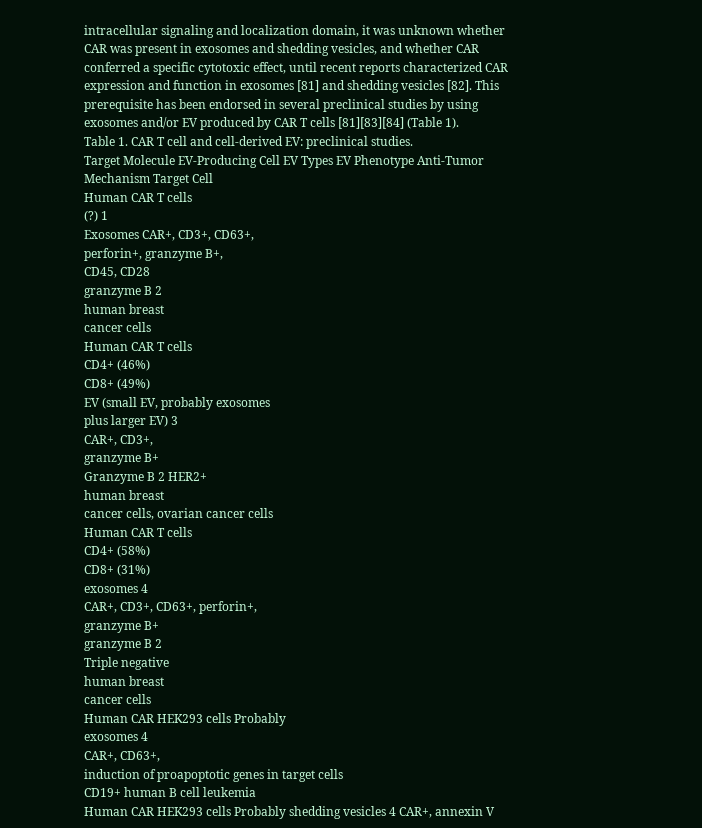intracellular signaling and localization domain, it was unknown whether CAR was present in exosomes and shedding vesicles, and whether CAR conferred a specific cytotoxic effect, until recent reports characterized CAR expression and function in exosomes [81] and shedding vesicles [82]. This prerequisite has been endorsed in several preclinical studies by using exosomes and/or EV produced by CAR T cells [81][83][84] (Table 1).
Table 1. CAR T cell and cell-derived EV: preclinical studies.
Target Molecule EV-Producing Cell EV Types EV Phenotype Anti-Tumor Mechanism Target Cell
Human CAR T cells
(?) 1
Exosomes CAR+, CD3+, CD63+,
perforin+, granzyme B+,
CD45, CD28
granzyme B 2
human breast
cancer cells
Human CAR T cells
CD4+ (46%)
CD8+ (49%)
EV (small EV, probably exosomes
plus larger EV) 3
CAR+, CD3+,
granzyme B+
Granzyme B 2 HER2+
human breast
cancer cells, ovarian cancer cells
Human CAR T cells
CD4+ (58%)
CD8+ (31%)
exosomes 4
CAR+, CD3+, CD63+, perforin+,
granzyme B+
granzyme B 2
Triple negative
human breast
cancer cells
Human CAR HEK293 cells Probably
exosomes 4
CAR+, CD63+,
induction of proapoptotic genes in target cells
CD19+ human B cell leukemia
Human CAR HEK293 cells Probably shedding vesicles 4 CAR+, annexin V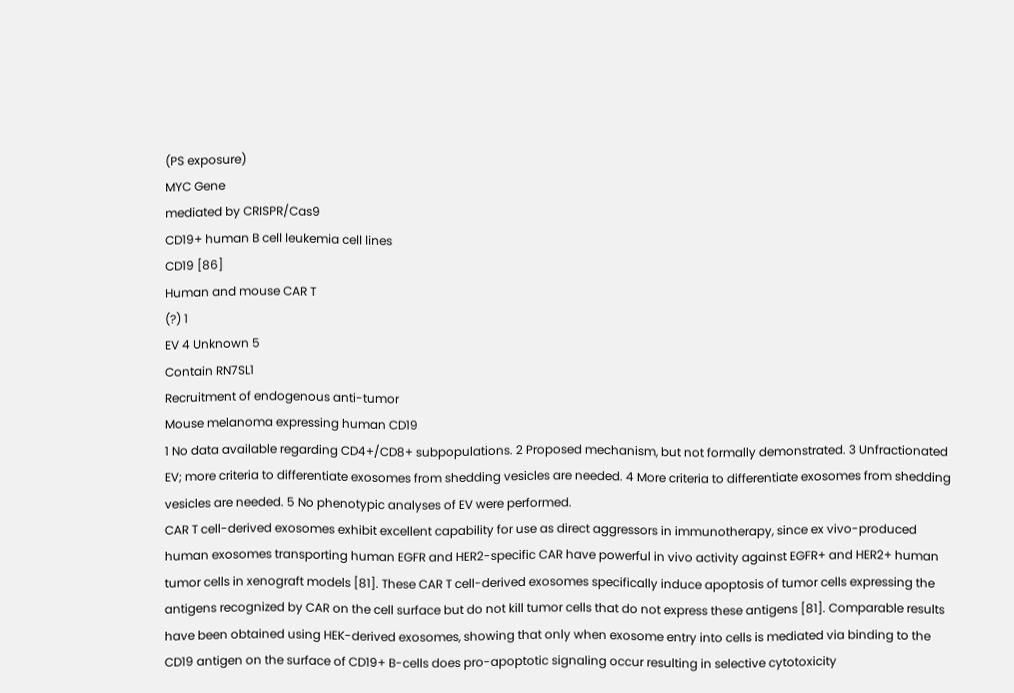(PS exposure)
MYC Gene
mediated by CRISPR/Cas9
CD19+ human B cell leukemia cell lines
CD19 [86]
Human and mouse CAR T
(?) 1
EV 4 Unknown 5
Contain RN7SL1
Recruitment of endogenous anti-tumor
Mouse melanoma expressing human CD19
1 No data available regarding CD4+/CD8+ subpopulations. 2 Proposed mechanism, but not formally demonstrated. 3 Unfractionated EV; more criteria to differentiate exosomes from shedding vesicles are needed. 4 More criteria to differentiate exosomes from shedding vesicles are needed. 5 No phenotypic analyses of EV were performed.
CAR T cell-derived exosomes exhibit excellent capability for use as direct aggressors in immunotherapy, since ex vivo-produced human exosomes transporting human EGFR and HER2-specific CAR have powerful in vivo activity against EGFR+ and HER2+ human tumor cells in xenograft models [81]. These CAR T cell-derived exosomes specifically induce apoptosis of tumor cells expressing the antigens recognized by CAR on the cell surface but do not kill tumor cells that do not express these antigens [81]. Comparable results have been obtained using HEK-derived exosomes, showing that only when exosome entry into cells is mediated via binding to the CD19 antigen on the surface of CD19+ B-cells does pro-apoptotic signaling occur resulting in selective cytotoxicity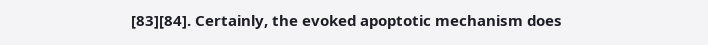[83][84]. Certainly, the evoked apoptotic mechanism does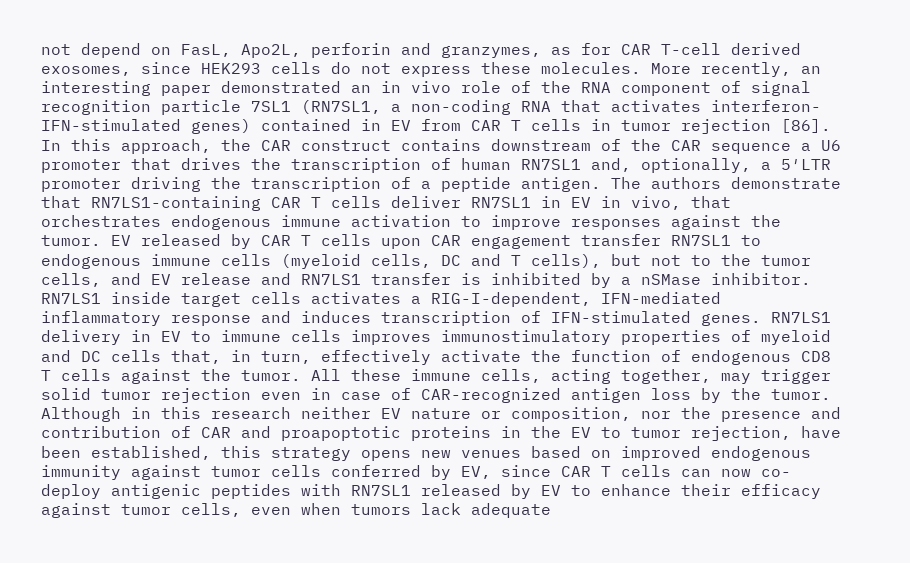not depend on FasL, Apo2L, perforin and granzymes, as for CAR T-cell derived exosomes, since HEK293 cells do not express these molecules. More recently, an interesting paper demonstrated an in vivo role of the RNA component of signal recognition particle 7SL1 (RN7SL1, a non-coding RNA that activates interferon-IFN-stimulated genes) contained in EV from CAR T cells in tumor rejection [86]. In this approach, the CAR construct contains downstream of the CAR sequence a U6 promoter that drives the transcription of human RN7SL1 and, optionally, a 5′LTR promoter driving the transcription of a peptide antigen. The authors demonstrate that RN7LS1-containing CAR T cells deliver RN7SL1 in EV in vivo, that orchestrates endogenous immune activation to improve responses against the tumor. EV released by CAR T cells upon CAR engagement transfer RN7SL1 to endogenous immune cells (myeloid cells, DC and T cells), but not to the tumor cells, and EV release and RN7LS1 transfer is inhibited by a nSMase inhibitor. RN7LS1 inside target cells activates a RIG-I-dependent, IFN-mediated inflammatory response and induces transcription of IFN-stimulated genes. RN7LS1 delivery in EV to immune cells improves immunostimulatory properties of myeloid and DC cells that, in turn, effectively activate the function of endogenous CD8 T cells against the tumor. All these immune cells, acting together, may trigger solid tumor rejection even in case of CAR-recognized antigen loss by the tumor. Although in this research neither EV nature or composition, nor the presence and contribution of CAR and proapoptotic proteins in the EV to tumor rejection, have been established, this strategy opens new venues based on improved endogenous immunity against tumor cells conferred by EV, since CAR T cells can now co-deploy antigenic peptides with RN7SL1 released by EV to enhance their efficacy against tumor cells, even when tumors lack adequate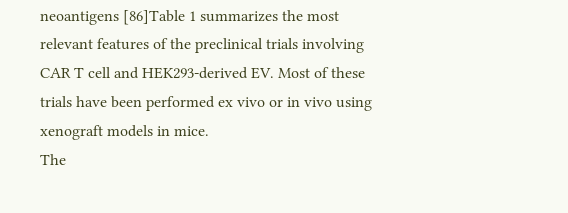neoantigens [86]Table 1 summarizes the most relevant features of the preclinical trials involving CAR T cell and HEK293-derived EV. Most of these trials have been performed ex vivo or in vivo using xenograft models in mice.
The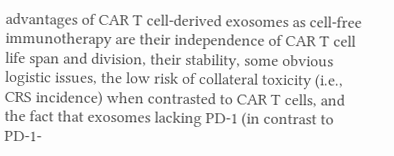advantages of CAR T cell-derived exosomes as cell-free immunotherapy are their independence of CAR T cell life span and division, their stability, some obvious logistic issues, the low risk of collateral toxicity (i.e., CRS incidence) when contrasted to CAR T cells, and the fact that exosomes lacking PD-1 (in contrast to PD-1-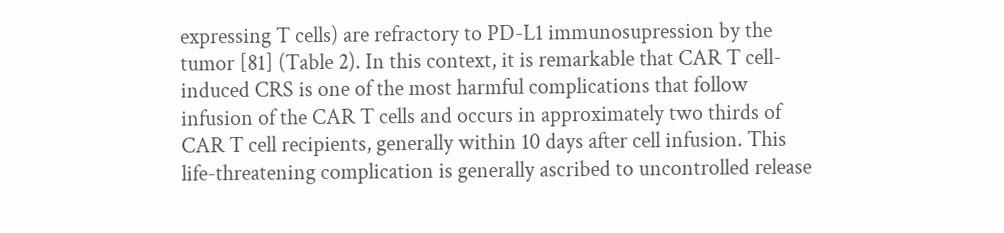expressing T cells) are refractory to PD-L1 immunosupression by the tumor [81] (Table 2). In this context, it is remarkable that CAR T cell-induced CRS is one of the most harmful complications that follow infusion of the CAR T cells and occurs in approximately two thirds of CAR T cell recipients, generally within 10 days after cell infusion. This life-threatening complication is generally ascribed to uncontrolled release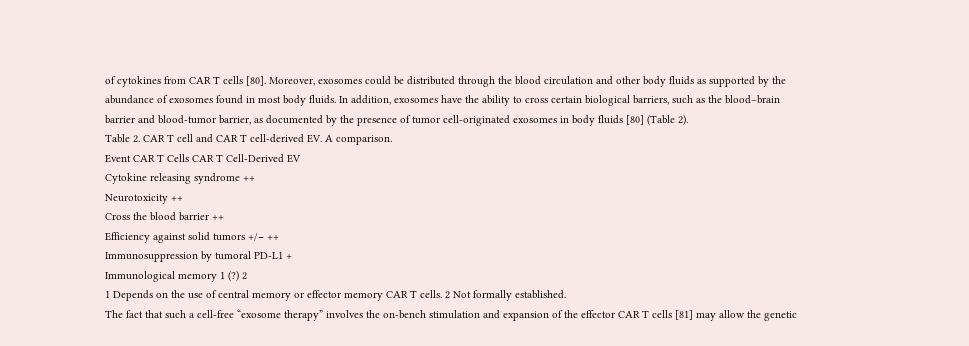of cytokines from CAR T cells [80]. Moreover, exosomes could be distributed through the blood circulation and other body fluids as supported by the abundance of exosomes found in most body fluids. In addition, exosomes have the ability to cross certain biological barriers, such as the blood–brain barrier and blood-tumor barrier, as documented by the presence of tumor cell-originated exosomes in body fluids [80] (Table 2).
Table 2. CAR T cell and CAR T cell-derived EV. A comparison.
Event CAR T Cells CAR T Cell-Derived EV
Cytokine releasing syndrome ++
Neurotoxicity ++
Cross the blood barrier ++
Efficiency against solid tumors +/− ++
Immunosuppression by tumoral PD-L1 +
Immunological memory 1 (?) 2
1 Depends on the use of central memory or effector memory CAR T cells. 2 Not formally established.
The fact that such a cell-free “exosome therapy” involves the on-bench stimulation and expansion of the effector CAR T cells [81] may allow the genetic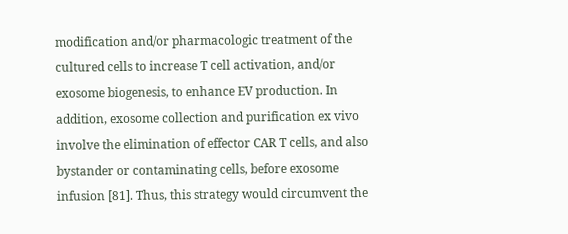modification and/or pharmacologic treatment of the cultured cells to increase T cell activation, and/or exosome biogenesis, to enhance EV production. In addition, exosome collection and purification ex vivo involve the elimination of effector CAR T cells, and also bystander or contaminating cells, before exosome infusion [81]. Thus, this strategy would circumvent the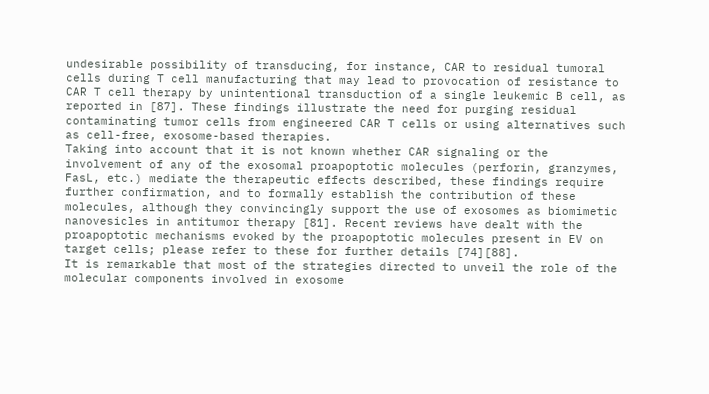undesirable possibility of transducing, for instance, CAR to residual tumoral cells during T cell manufacturing that may lead to provocation of resistance to CAR T cell therapy by unintentional transduction of a single leukemic B cell, as reported in [87]. These findings illustrate the need for purging residual contaminating tumor cells from engineered CAR T cells or using alternatives such as cell-free, exosome-based therapies.
Taking into account that it is not known whether CAR signaling or the involvement of any of the exosomal proapoptotic molecules (perforin, granzymes, FasL, etc.) mediate the therapeutic effects described, these findings require further confirmation, and to formally establish the contribution of these molecules, although they convincingly support the use of exosomes as biomimetic nanovesicles in antitumor therapy [81]. Recent reviews have dealt with the proapoptotic mechanisms evoked by the proapoptotic molecules present in EV on target cells; please refer to these for further details [74][88].
It is remarkable that most of the strategies directed to unveil the role of the molecular components involved in exosome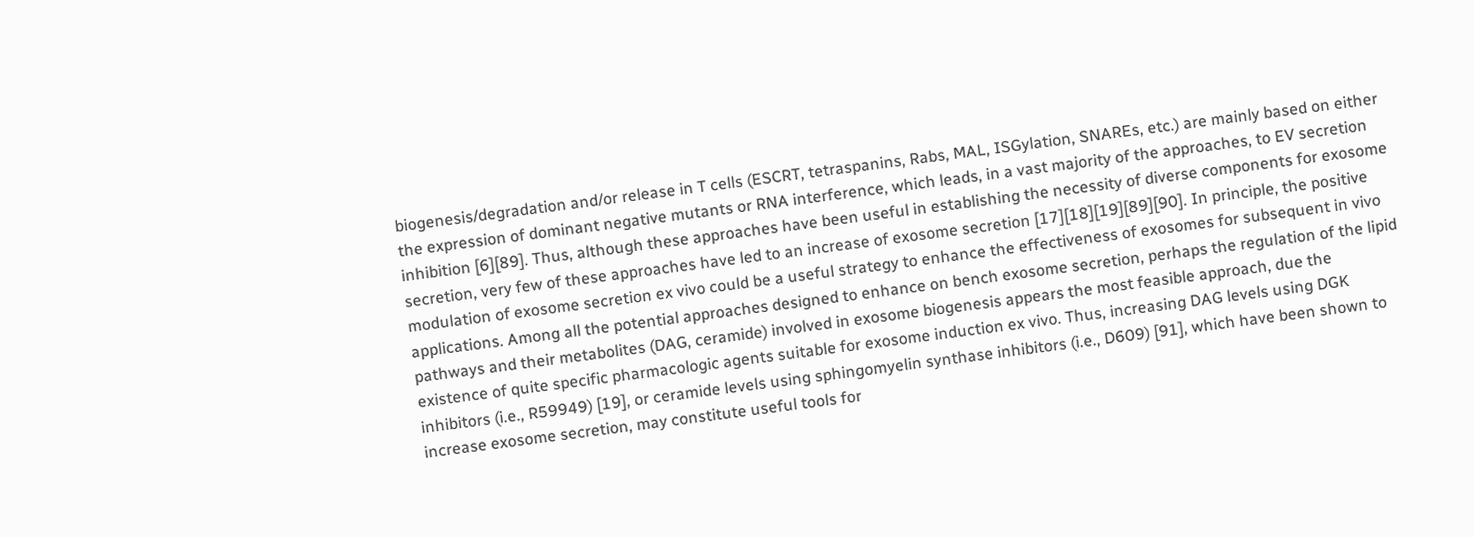biogenesis/degradation and/or release in T cells (ESCRT, tetraspanins, Rabs, MAL, ISGylation, SNAREs, etc.) are mainly based on either the expression of dominant negative mutants or RNA interference, which leads, in a vast majority of the approaches, to EV secretion inhibition [6][89]. Thus, although these approaches have been useful in establishing the necessity of diverse components for exosome secretion, very few of these approaches have led to an increase of exosome secretion [17][18][19][89][90]. In principle, the positive modulation of exosome secretion ex vivo could be a useful strategy to enhance the effectiveness of exosomes for subsequent in vivo applications. Among all the potential approaches designed to enhance on bench exosome secretion, perhaps the regulation of the lipid pathways and their metabolites (DAG, ceramide) involved in exosome biogenesis appears the most feasible approach, due the existence of quite specific pharmacologic agents suitable for exosome induction ex vivo. Thus, increasing DAG levels using DGK inhibitors (i.e., R59949) [19], or ceramide levels using sphingomyelin synthase inhibitors (i.e., D609) [91], which have been shown to increase exosome secretion, may constitute useful tools for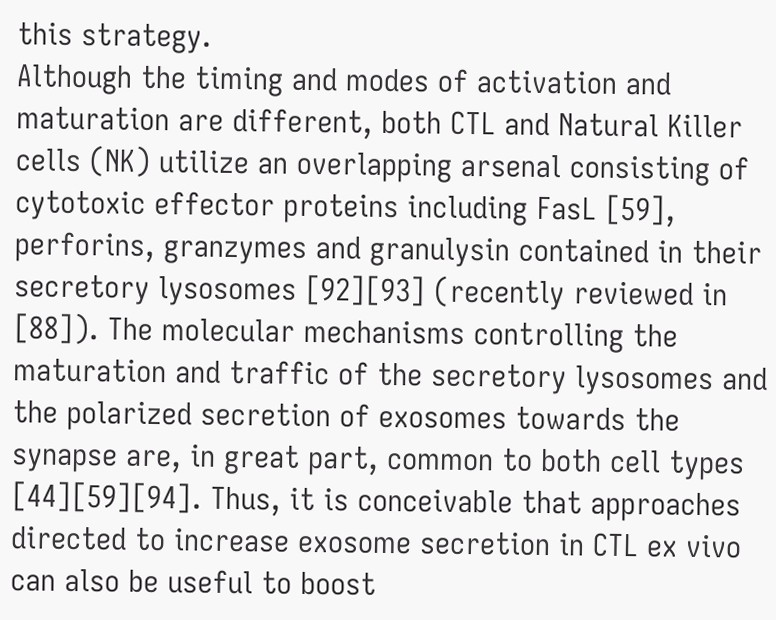this strategy.
Although the timing and modes of activation and maturation are different, both CTL and Natural Killer cells (NK) utilize an overlapping arsenal consisting of cytotoxic effector proteins including FasL [59], perforins, granzymes and granulysin contained in their secretory lysosomes [92][93] (recently reviewed in [88]). The molecular mechanisms controlling the maturation and traffic of the secretory lysosomes and the polarized secretion of exosomes towards the synapse are, in great part, common to both cell types [44][59][94]. Thus, it is conceivable that approaches directed to increase exosome secretion in CTL ex vivo can also be useful to boost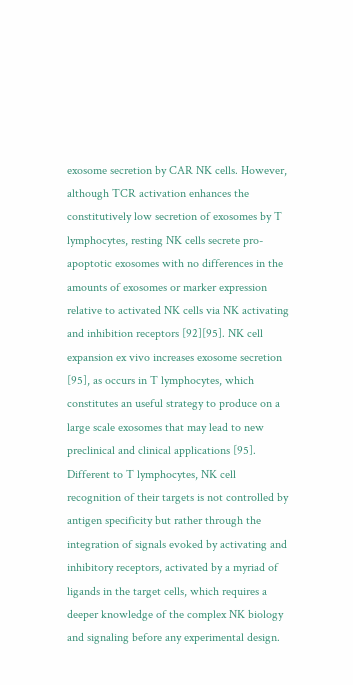exosome secretion by CAR NK cells. However, although TCR activation enhances the constitutively low secretion of exosomes by T lymphocytes, resting NK cells secrete pro-apoptotic exosomes with no differences in the amounts of exosomes or marker expression relative to activated NK cells via NK activating and inhibition receptors [92][95]. NK cell expansion ex vivo increases exosome secretion [95], as occurs in T lymphocytes, which constitutes an useful strategy to produce on a large scale exosomes that may lead to new preclinical and clinical applications [95]. Different to T lymphocytes, NK cell recognition of their targets is not controlled by antigen specificity but rather through the integration of signals evoked by activating and inhibitory receptors, activated by a myriad of ligands in the target cells, which requires a deeper knowledge of the complex NK biology and signaling before any experimental design.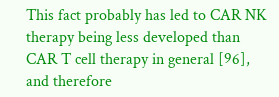This fact probably has led to CAR NK therapy being less developed than CAR T cell therapy in general [96], and therefore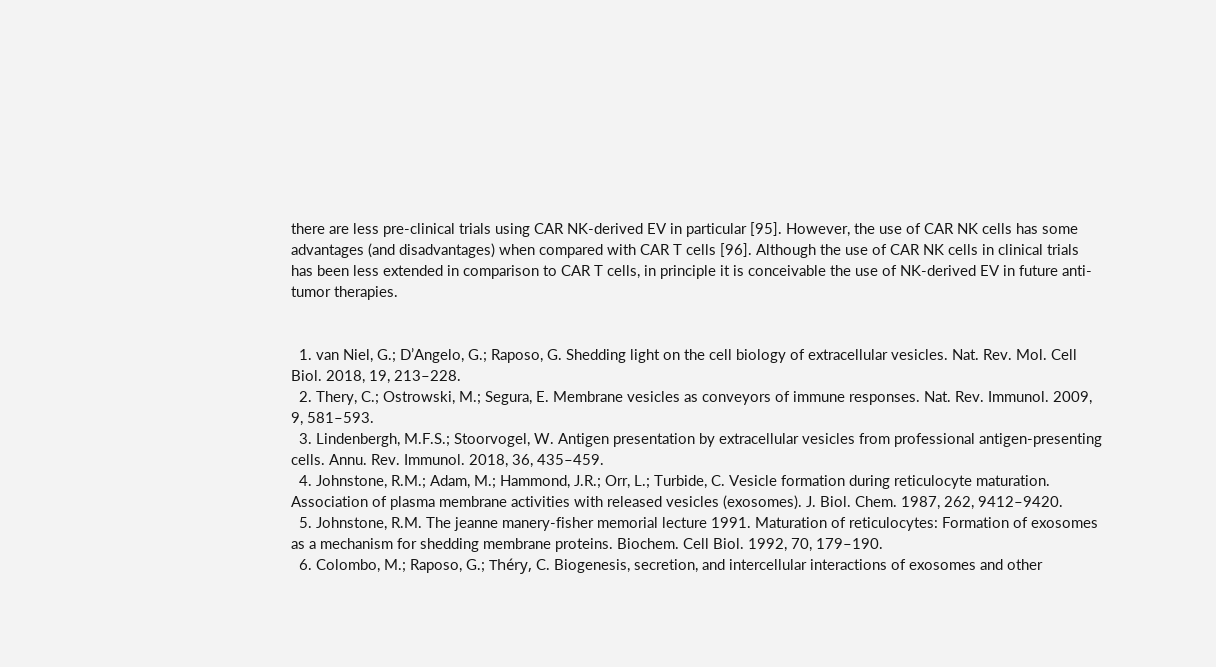there are less pre-clinical trials using CAR NK-derived EV in particular [95]. However, the use of CAR NK cells has some advantages (and disadvantages) when compared with CAR T cells [96]. Although the use of CAR NK cells in clinical trials has been less extended in comparison to CAR T cells, in principle it is conceivable the use of NK-derived EV in future anti-tumor therapies.


  1. van Niel, G.; D’Angelo, G.; Raposo, G. Shedding light on the cell biology of extracellular vesicles. Nat. Rev. Mol. Cell Biol. 2018, 19, 213–228.
  2. Thery, C.; Ostrowski, M.; Segura, E. Membrane vesicles as conveyors of immune responses. Nat. Rev. Immunol. 2009, 9, 581–593.
  3. Lindenbergh, M.F.S.; Stoorvogel, W. Antigen presentation by extracellular vesicles from professional antigen-presenting cells. Annu. Rev. Immunol. 2018, 36, 435–459.
  4. Johnstone, R.M.; Adam, M.; Hammond, J.R.; Orr, L.; Turbide, C. Vesicle formation during reticulocyte maturation. Association of plasma membrane activities with released vesicles (exosomes). J. Biol. Chem. 1987, 262, 9412–9420.
  5. Johnstone, R.M. The jeanne manery-fisher memorial lecture 1991. Maturation of reticulocytes: Formation of exosomes as a mechanism for shedding membrane proteins. Biochem. Cell Biol. 1992, 70, 179–190.
  6. Colombo, M.; Raposo, G.; Théry, C. Biogenesis, secretion, and intercellular interactions of exosomes and other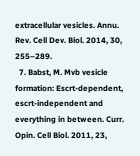extracellular vesicles. Annu. Rev. Cell Dev. Biol. 2014, 30, 255–289.
  7. Babst, M. Mvb vesicle formation: Escrt-dependent, escrt-independent and everything in between. Curr. Opin. Cell Biol. 2011, 23,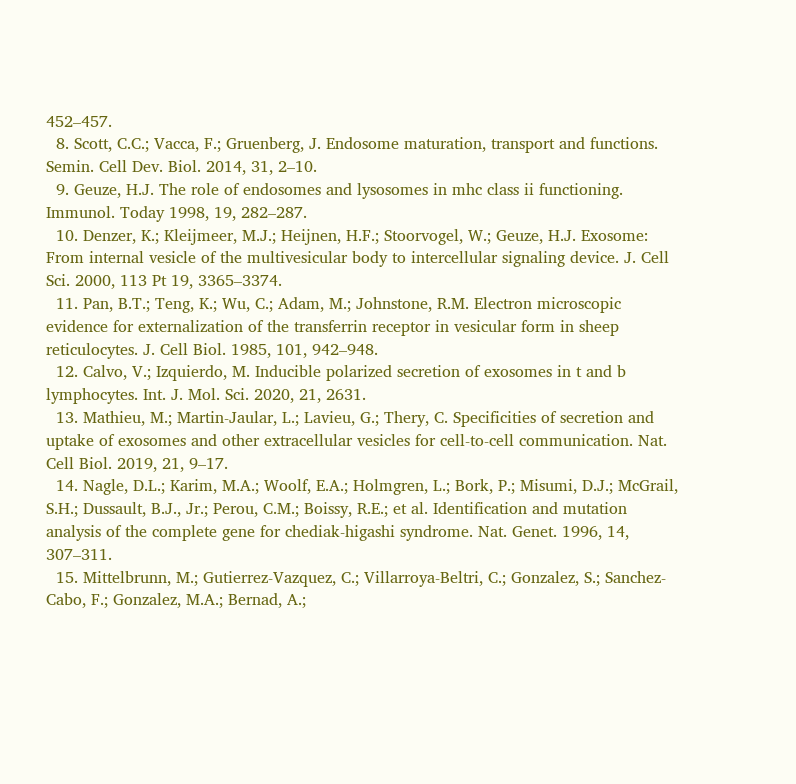452–457.
  8. Scott, C.C.; Vacca, F.; Gruenberg, J. Endosome maturation, transport and functions. Semin. Cell Dev. Biol. 2014, 31, 2–10.
  9. Geuze, H.J. The role of endosomes and lysosomes in mhc class ii functioning. Immunol. Today 1998, 19, 282–287.
  10. Denzer, K.; Kleijmeer, M.J.; Heijnen, H.F.; Stoorvogel, W.; Geuze, H.J. Exosome: From internal vesicle of the multivesicular body to intercellular signaling device. J. Cell Sci. 2000, 113 Pt 19, 3365–3374.
  11. Pan, B.T.; Teng, K.; Wu, C.; Adam, M.; Johnstone, R.M. Electron microscopic evidence for externalization of the transferrin receptor in vesicular form in sheep reticulocytes. J. Cell Biol. 1985, 101, 942–948.
  12. Calvo, V.; Izquierdo, M. Inducible polarized secretion of exosomes in t and b lymphocytes. Int. J. Mol. Sci. 2020, 21, 2631.
  13. Mathieu, M.; Martin-Jaular, L.; Lavieu, G.; Thery, C. Specificities of secretion and uptake of exosomes and other extracellular vesicles for cell-to-cell communication. Nat. Cell Biol. 2019, 21, 9–17.
  14. Nagle, D.L.; Karim, M.A.; Woolf, E.A.; Holmgren, L.; Bork, P.; Misumi, D.J.; McGrail, S.H.; Dussault, B.J., Jr.; Perou, C.M.; Boissy, R.E.; et al. Identification and mutation analysis of the complete gene for chediak-higashi syndrome. Nat. Genet. 1996, 14, 307–311.
  15. Mittelbrunn, M.; Gutierrez-Vazquez, C.; Villarroya-Beltri, C.; Gonzalez, S.; Sanchez-Cabo, F.; Gonzalez, M.A.; Bernad, A.;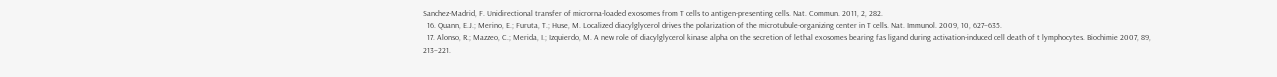Sanchez-Madrid, F. Unidirectional transfer of microrna-loaded exosomes from T cells to antigen-presenting cells. Nat. Commun. 2011, 2, 282.
  16. Quann, E.J.; Merino, E.; Furuta, T.; Huse, M. Localized diacylglycerol drives the polarization of the microtubule-organizing center in T cells. Nat. Immunol. 2009, 10, 627–635.
  17. Alonso, R.; Mazzeo, C.; Merida, I.; Izquierdo, M. A new role of diacylglycerol kinase alpha on the secretion of lethal exosomes bearing fas ligand during activation-induced cell death of t lymphocytes. Biochimie 2007, 89, 213–221.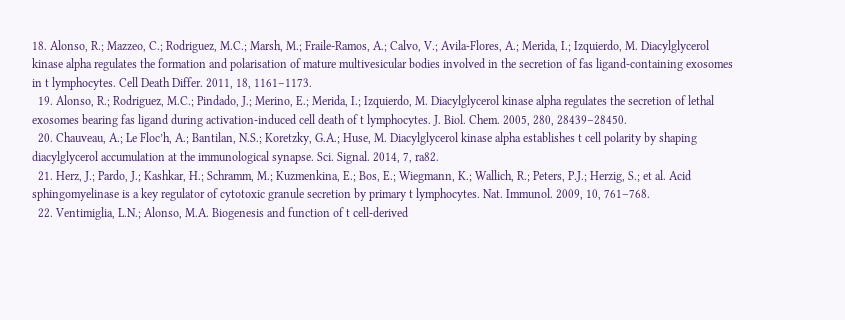18. Alonso, R.; Mazzeo, C.; Rodriguez, M.C.; Marsh, M.; Fraile-Ramos, A.; Calvo, V.; Avila-Flores, A.; Merida, I.; Izquierdo, M. Diacylglycerol kinase alpha regulates the formation and polarisation of mature multivesicular bodies involved in the secretion of fas ligand-containing exosomes in t lymphocytes. Cell Death Differ. 2011, 18, 1161–1173.
  19. Alonso, R.; Rodriguez, M.C.; Pindado, J.; Merino, E.; Merida, I.; Izquierdo, M. Diacylglycerol kinase alpha regulates the secretion of lethal exosomes bearing fas ligand during activation-induced cell death of t lymphocytes. J. Biol. Chem. 2005, 280, 28439–28450.
  20. Chauveau, A.; Le Floc’h, A.; Bantilan, N.S.; Koretzky, G.A.; Huse, M. Diacylglycerol kinase alpha establishes t cell polarity by shaping diacylglycerol accumulation at the immunological synapse. Sci. Signal. 2014, 7, ra82.
  21. Herz, J.; Pardo, J.; Kashkar, H.; Schramm, M.; Kuzmenkina, E.; Bos, E.; Wiegmann, K.; Wallich, R.; Peters, P.J.; Herzig, S.; et al. Acid sphingomyelinase is a key regulator of cytotoxic granule secretion by primary t lymphocytes. Nat. Immunol. 2009, 10, 761–768.
  22. Ventimiglia, L.N.; Alonso, M.A. Biogenesis and function of t cell-derived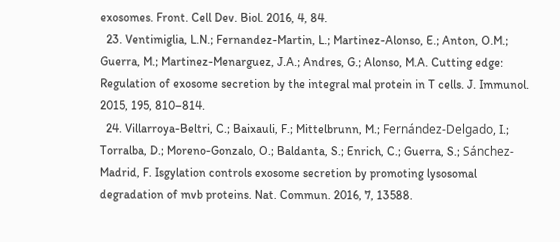exosomes. Front. Cell Dev. Biol. 2016, 4, 84.
  23. Ventimiglia, L.N.; Fernandez-Martin, L.; Martinez-Alonso, E.; Anton, O.M.; Guerra, M.; Martinez-Menarguez, J.A.; Andres, G.; Alonso, M.A. Cutting edge: Regulation of exosome secretion by the integral mal protein in T cells. J. Immunol. 2015, 195, 810–814.
  24. Villarroya-Beltri, C.; Baixauli, F.; Mittelbrunn, M.; Fernández-Delgado, I.; Torralba, D.; Moreno-Gonzalo, O.; Baldanta, S.; Enrich, C.; Guerra, S.; Sánchez-Madrid, F. Isgylation controls exosome secretion by promoting lysosomal degradation of mvb proteins. Nat. Commun. 2016, 7, 13588.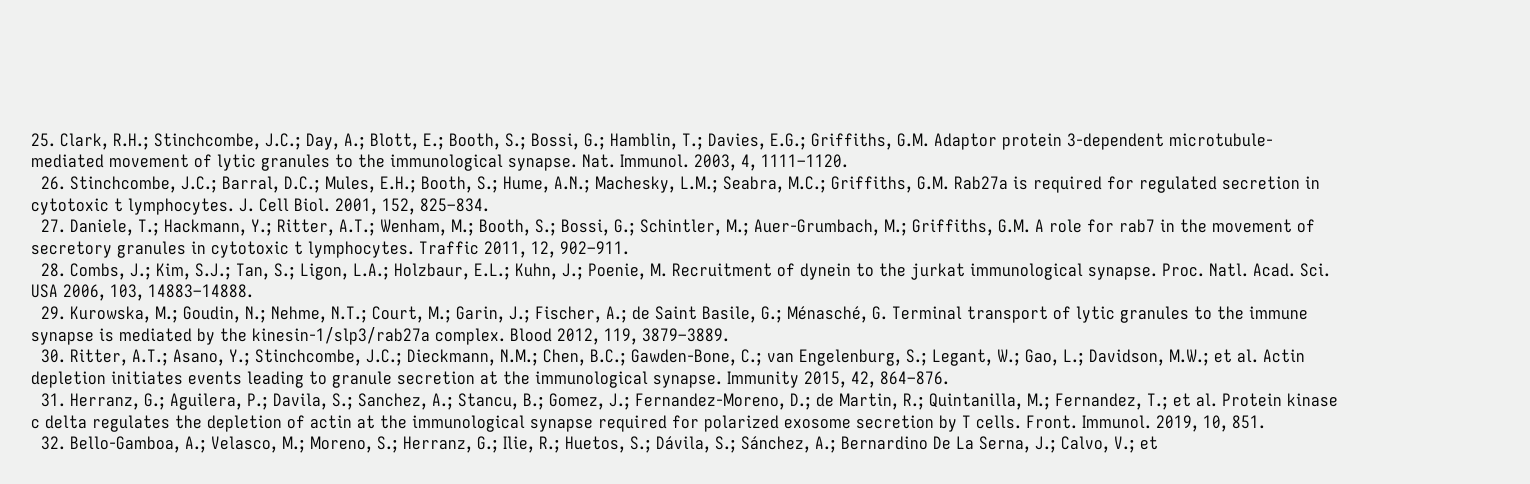25. Clark, R.H.; Stinchcombe, J.C.; Day, A.; Blott, E.; Booth, S.; Bossi, G.; Hamblin, T.; Davies, E.G.; Griffiths, G.M. Adaptor protein 3-dependent microtubule-mediated movement of lytic granules to the immunological synapse. Nat. Immunol. 2003, 4, 1111–1120.
  26. Stinchcombe, J.C.; Barral, D.C.; Mules, E.H.; Booth, S.; Hume, A.N.; Machesky, L.M.; Seabra, M.C.; Griffiths, G.M. Rab27a is required for regulated secretion in cytotoxic t lymphocytes. J. Cell Biol. 2001, 152, 825–834.
  27. Daniele, T.; Hackmann, Y.; Ritter, A.T.; Wenham, M.; Booth, S.; Bossi, G.; Schintler, M.; Auer-Grumbach, M.; Griffiths, G.M. A role for rab7 in the movement of secretory granules in cytotoxic t lymphocytes. Traffic 2011, 12, 902–911.
  28. Combs, J.; Kim, S.J.; Tan, S.; Ligon, L.A.; Holzbaur, E.L.; Kuhn, J.; Poenie, M. Recruitment of dynein to the jurkat immunological synapse. Proc. Natl. Acad. Sci. USA 2006, 103, 14883–14888.
  29. Kurowska, M.; Goudin, N.; Nehme, N.T.; Court, M.; Garin, J.; Fischer, A.; de Saint Basile, G.; Ménasché, G. Terminal transport of lytic granules to the immune synapse is mediated by the kinesin-1/slp3/rab27a complex. Blood 2012, 119, 3879–3889.
  30. Ritter, A.T.; Asano, Y.; Stinchcombe, J.C.; Dieckmann, N.M.; Chen, B.C.; Gawden-Bone, C.; van Engelenburg, S.; Legant, W.; Gao, L.; Davidson, M.W.; et al. Actin depletion initiates events leading to granule secretion at the immunological synapse. Immunity 2015, 42, 864–876.
  31. Herranz, G.; Aguilera, P.; Davila, S.; Sanchez, A.; Stancu, B.; Gomez, J.; Fernandez-Moreno, D.; de Martin, R.; Quintanilla, M.; Fernandez, T.; et al. Protein kinase c delta regulates the depletion of actin at the immunological synapse required for polarized exosome secretion by T cells. Front. Immunol. 2019, 10, 851.
  32. Bello-Gamboa, A.; Velasco, M.; Moreno, S.; Herranz, G.; Ilie, R.; Huetos, S.; Dávila, S.; Sánchez, A.; Bernardino De La Serna, J.; Calvo, V.; et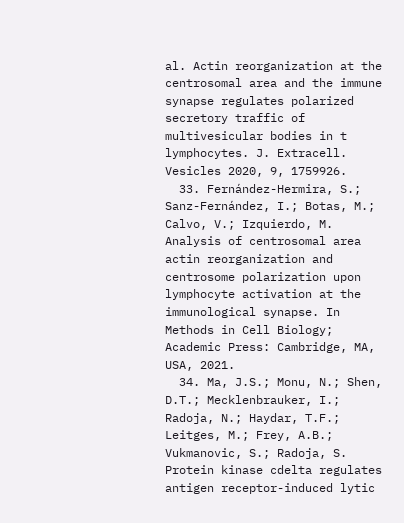al. Actin reorganization at the centrosomal area and the immune synapse regulates polarized secretory traffic of multivesicular bodies in t lymphocytes. J. Extracell. Vesicles 2020, 9, 1759926.
  33. Fernández-Hermira, S.; Sanz-Fernández, I.; Botas, M.; Calvo, V.; Izquierdo, M. Analysis of centrosomal area actin reorganization and centrosome polarization upon lymphocyte activation at the immunological synapse. In Methods in Cell Biology; Academic Press: Cambridge, MA, USA, 2021.
  34. Ma, J.S.; Monu, N.; Shen, D.T.; Mecklenbrauker, I.; Radoja, N.; Haydar, T.F.; Leitges, M.; Frey, A.B.; Vukmanovic, S.; Radoja, S. Protein kinase cdelta regulates antigen receptor-induced lytic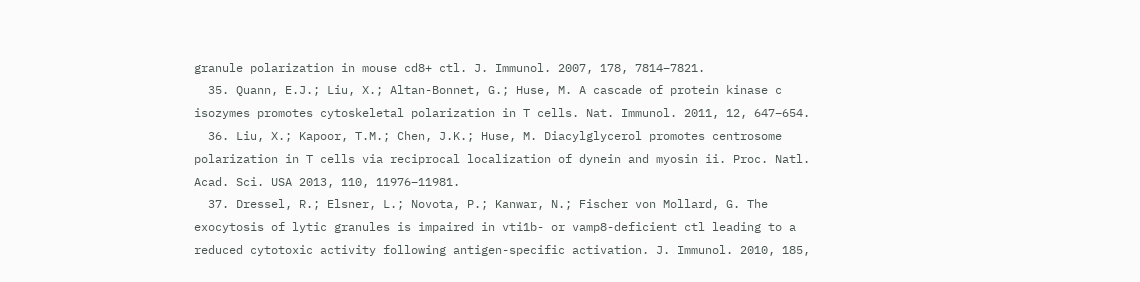granule polarization in mouse cd8+ ctl. J. Immunol. 2007, 178, 7814–7821.
  35. Quann, E.J.; Liu, X.; Altan-Bonnet, G.; Huse, M. A cascade of protein kinase c isozymes promotes cytoskeletal polarization in T cells. Nat. Immunol. 2011, 12, 647–654.
  36. Liu, X.; Kapoor, T.M.; Chen, J.K.; Huse, M. Diacylglycerol promotes centrosome polarization in T cells via reciprocal localization of dynein and myosin ii. Proc. Natl. Acad. Sci. USA 2013, 110, 11976–11981.
  37. Dressel, R.; Elsner, L.; Novota, P.; Kanwar, N.; Fischer von Mollard, G. The exocytosis of lytic granules is impaired in vti1b- or vamp8-deficient ctl leading to a reduced cytotoxic activity following antigen-specific activation. J. Immunol. 2010, 185,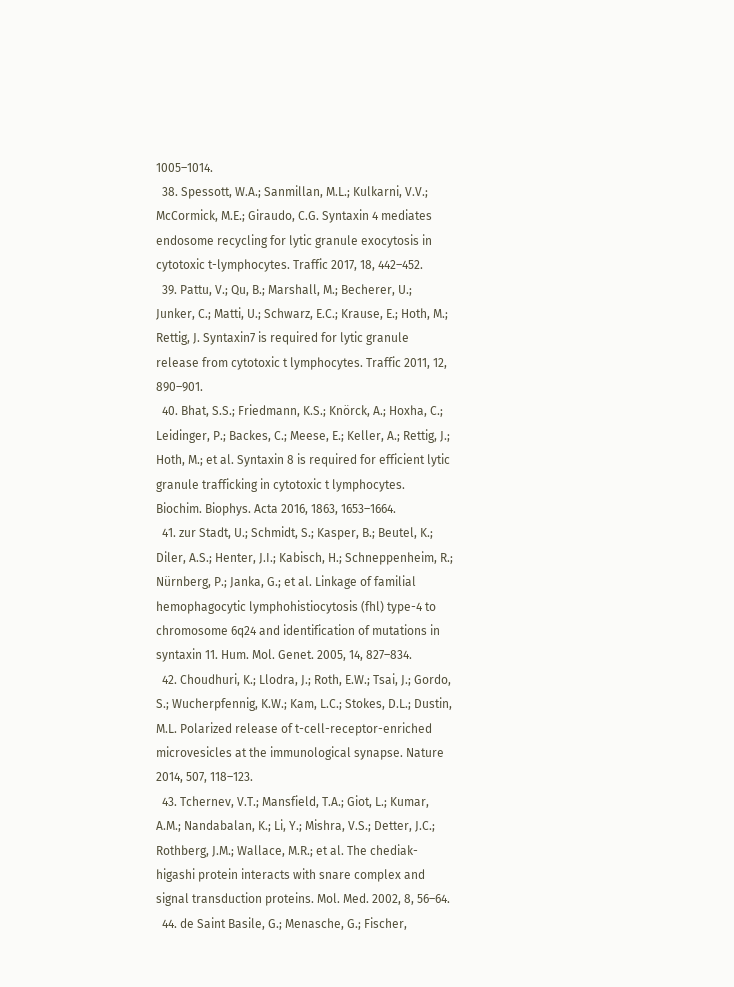1005–1014.
  38. Spessott, W.A.; Sanmillan, M.L.; Kulkarni, V.V.; McCormick, M.E.; Giraudo, C.G. Syntaxin 4 mediates endosome recycling for lytic granule exocytosis in cytotoxic t-lymphocytes. Traffic 2017, 18, 442–452.
  39. Pattu, V.; Qu, B.; Marshall, M.; Becherer, U.; Junker, C.; Matti, U.; Schwarz, E.C.; Krause, E.; Hoth, M.; Rettig, J. Syntaxin7 is required for lytic granule release from cytotoxic t lymphocytes. Traffic 2011, 12, 890–901.
  40. Bhat, S.S.; Friedmann, K.S.; Knörck, A.; Hoxha, C.; Leidinger, P.; Backes, C.; Meese, E.; Keller, A.; Rettig, J.; Hoth, M.; et al. Syntaxin 8 is required for efficient lytic granule trafficking in cytotoxic t lymphocytes. Biochim. Biophys. Acta 2016, 1863, 1653–1664.
  41. zur Stadt, U.; Schmidt, S.; Kasper, B.; Beutel, K.; Diler, A.S.; Henter, J.I.; Kabisch, H.; Schneppenheim, R.; Nürnberg, P.; Janka, G.; et al. Linkage of familial hemophagocytic lymphohistiocytosis (fhl) type-4 to chromosome 6q24 and identification of mutations in syntaxin 11. Hum. Mol. Genet. 2005, 14, 827–834.
  42. Choudhuri, K.; Llodra, J.; Roth, E.W.; Tsai, J.; Gordo, S.; Wucherpfennig, K.W.; Kam, L.C.; Stokes, D.L.; Dustin, M.L. Polarized release of t-cell-receptor-enriched microvesicles at the immunological synapse. Nature 2014, 507, 118–123.
  43. Tchernev, V.T.; Mansfield, T.A.; Giot, L.; Kumar, A.M.; Nandabalan, K.; Li, Y.; Mishra, V.S.; Detter, J.C.; Rothberg, J.M.; Wallace, M.R.; et al. The chediak-higashi protein interacts with snare complex and signal transduction proteins. Mol. Med. 2002, 8, 56–64.
  44. de Saint Basile, G.; Menasche, G.; Fischer,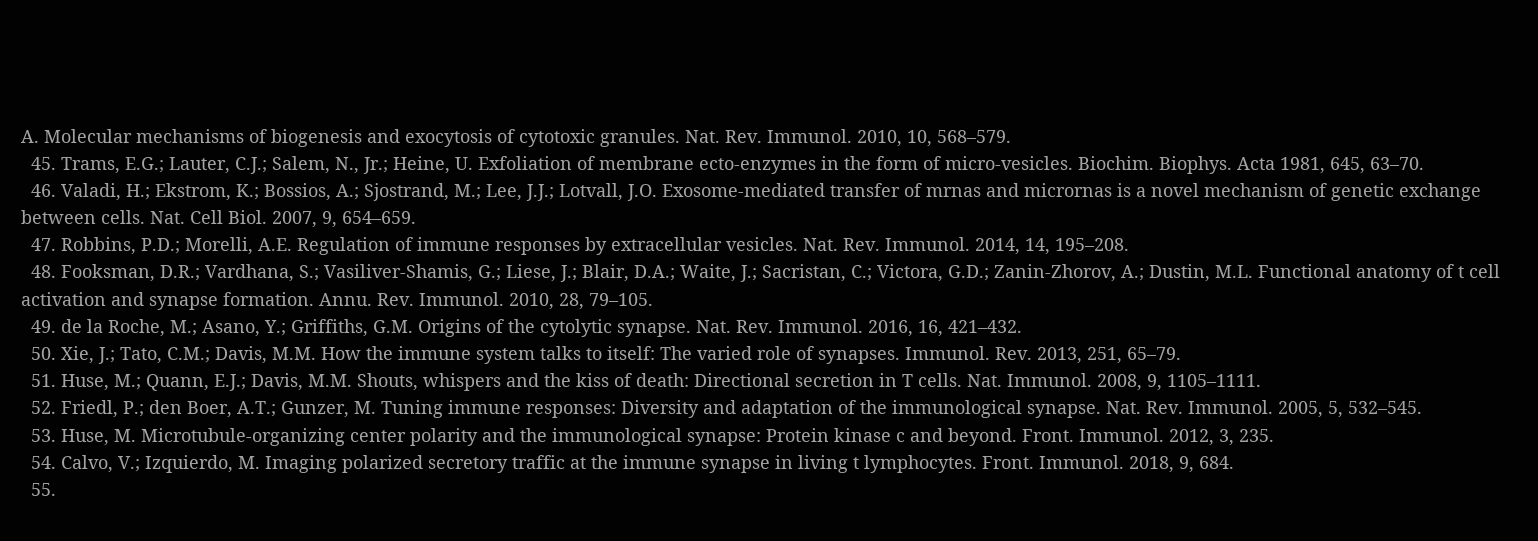A. Molecular mechanisms of biogenesis and exocytosis of cytotoxic granules. Nat. Rev. Immunol. 2010, 10, 568–579.
  45. Trams, E.G.; Lauter, C.J.; Salem, N., Jr.; Heine, U. Exfoliation of membrane ecto-enzymes in the form of micro-vesicles. Biochim. Biophys. Acta 1981, 645, 63–70.
  46. Valadi, H.; Ekstrom, K.; Bossios, A.; Sjostrand, M.; Lee, J.J.; Lotvall, J.O. Exosome-mediated transfer of mrnas and micrornas is a novel mechanism of genetic exchange between cells. Nat. Cell Biol. 2007, 9, 654–659.
  47. Robbins, P.D.; Morelli, A.E. Regulation of immune responses by extracellular vesicles. Nat. Rev. Immunol. 2014, 14, 195–208.
  48. Fooksman, D.R.; Vardhana, S.; Vasiliver-Shamis, G.; Liese, J.; Blair, D.A.; Waite, J.; Sacristan, C.; Victora, G.D.; Zanin-Zhorov, A.; Dustin, M.L. Functional anatomy of t cell activation and synapse formation. Annu. Rev. Immunol. 2010, 28, 79–105.
  49. de la Roche, M.; Asano, Y.; Griffiths, G.M. Origins of the cytolytic synapse. Nat. Rev. Immunol. 2016, 16, 421–432.
  50. Xie, J.; Tato, C.M.; Davis, M.M. How the immune system talks to itself: The varied role of synapses. Immunol. Rev. 2013, 251, 65–79.
  51. Huse, M.; Quann, E.J.; Davis, M.M. Shouts, whispers and the kiss of death: Directional secretion in T cells. Nat. Immunol. 2008, 9, 1105–1111.
  52. Friedl, P.; den Boer, A.T.; Gunzer, M. Tuning immune responses: Diversity and adaptation of the immunological synapse. Nat. Rev. Immunol. 2005, 5, 532–545.
  53. Huse, M. Microtubule-organizing center polarity and the immunological synapse: Protein kinase c and beyond. Front. Immunol. 2012, 3, 235.
  54. Calvo, V.; Izquierdo, M. Imaging polarized secretory traffic at the immune synapse in living t lymphocytes. Front. Immunol. 2018, 9, 684.
  55.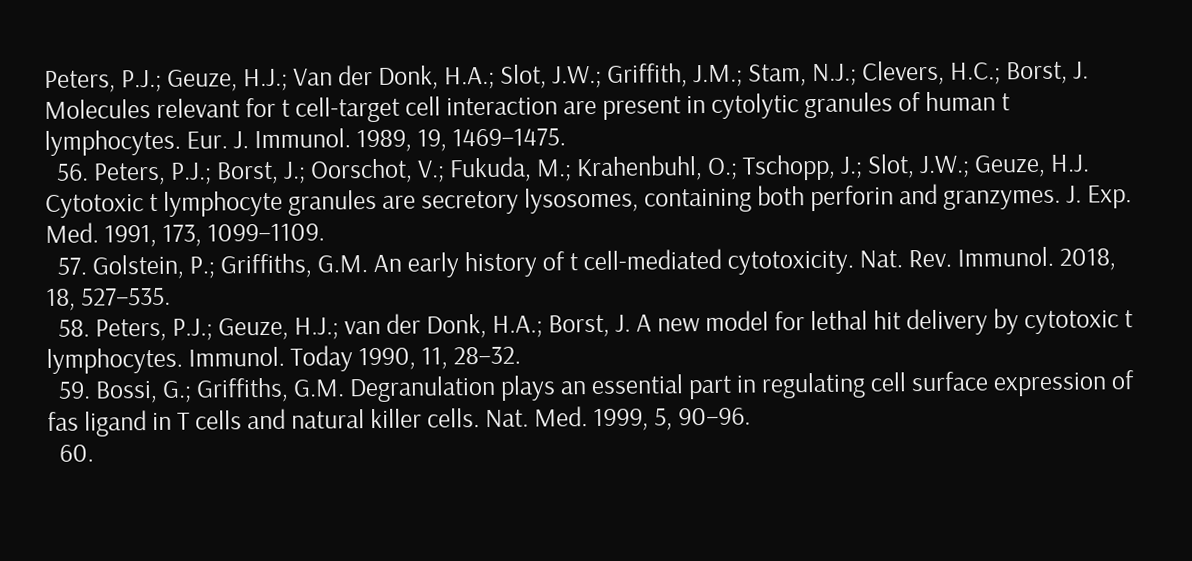Peters, P.J.; Geuze, H.J.; Van der Donk, H.A.; Slot, J.W.; Griffith, J.M.; Stam, N.J.; Clevers, H.C.; Borst, J. Molecules relevant for t cell-target cell interaction are present in cytolytic granules of human t lymphocytes. Eur. J. Immunol. 1989, 19, 1469–1475.
  56. Peters, P.J.; Borst, J.; Oorschot, V.; Fukuda, M.; Krahenbuhl, O.; Tschopp, J.; Slot, J.W.; Geuze, H.J. Cytotoxic t lymphocyte granules are secretory lysosomes, containing both perforin and granzymes. J. Exp. Med. 1991, 173, 1099–1109.
  57. Golstein, P.; Griffiths, G.M. An early history of t cell-mediated cytotoxicity. Nat. Rev. Immunol. 2018, 18, 527–535.
  58. Peters, P.J.; Geuze, H.J.; van der Donk, H.A.; Borst, J. A new model for lethal hit delivery by cytotoxic t lymphocytes. Immunol. Today 1990, 11, 28–32.
  59. Bossi, G.; Griffiths, G.M. Degranulation plays an essential part in regulating cell surface expression of fas ligand in T cells and natural killer cells. Nat. Med. 1999, 5, 90–96.
  60.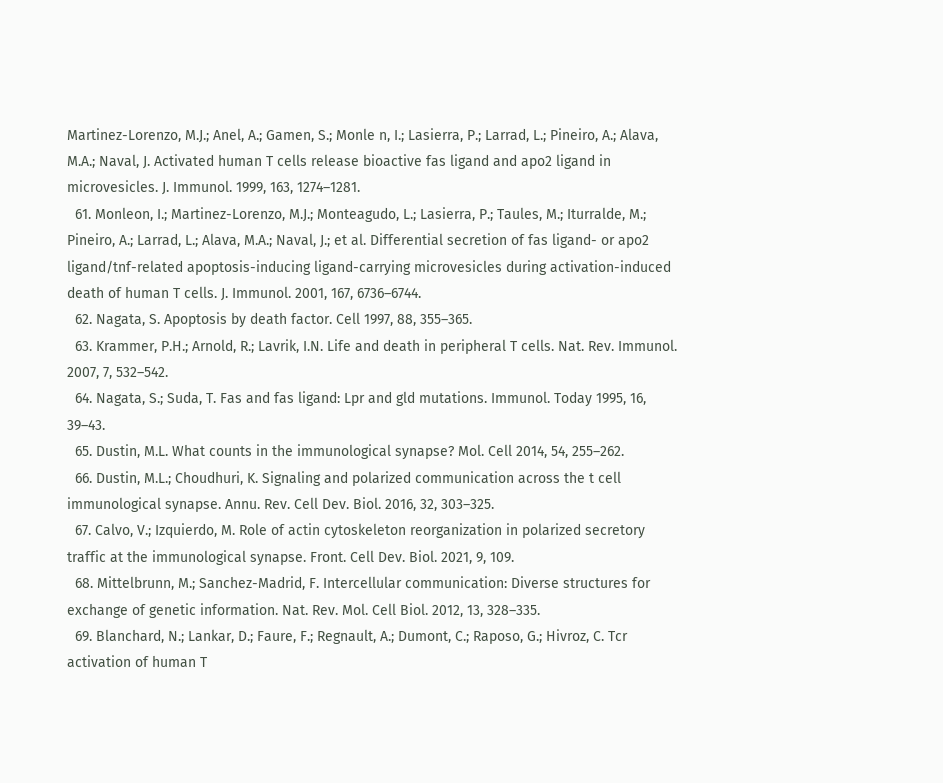Martinez-Lorenzo, M.J.; Anel, A.; Gamen, S.; Monle n, I.; Lasierra, P.; Larrad, L.; Pineiro, A.; Alava, M.A.; Naval, J. Activated human T cells release bioactive fas ligand and apo2 ligand in microvesicles. J. Immunol. 1999, 163, 1274–1281.
  61. Monleon, I.; Martinez-Lorenzo, M.J.; Monteagudo, L.; Lasierra, P.; Taules, M.; Iturralde, M.; Pineiro, A.; Larrad, L.; Alava, M.A.; Naval, J.; et al. Differential secretion of fas ligand- or apo2 ligand/tnf-related apoptosis-inducing ligand-carrying microvesicles during activation-induced death of human T cells. J. Immunol. 2001, 167, 6736–6744.
  62. Nagata, S. Apoptosis by death factor. Cell 1997, 88, 355–365.
  63. Krammer, P.H.; Arnold, R.; Lavrik, I.N. Life and death in peripheral T cells. Nat. Rev. Immunol. 2007, 7, 532–542.
  64. Nagata, S.; Suda, T. Fas and fas ligand: Lpr and gld mutations. Immunol. Today 1995, 16, 39–43.
  65. Dustin, M.L. What counts in the immunological synapse? Mol. Cell 2014, 54, 255–262.
  66. Dustin, M.L.; Choudhuri, K. Signaling and polarized communication across the t cell immunological synapse. Annu. Rev. Cell Dev. Biol. 2016, 32, 303–325.
  67. Calvo, V.; Izquierdo, M. Role of actin cytoskeleton reorganization in polarized secretory traffic at the immunological synapse. Front. Cell Dev. Biol. 2021, 9, 109.
  68. Mittelbrunn, M.; Sanchez-Madrid, F. Intercellular communication: Diverse structures for exchange of genetic information. Nat. Rev. Mol. Cell Biol. 2012, 13, 328–335.
  69. Blanchard, N.; Lankar, D.; Faure, F.; Regnault, A.; Dumont, C.; Raposo, G.; Hivroz, C. Tcr activation of human T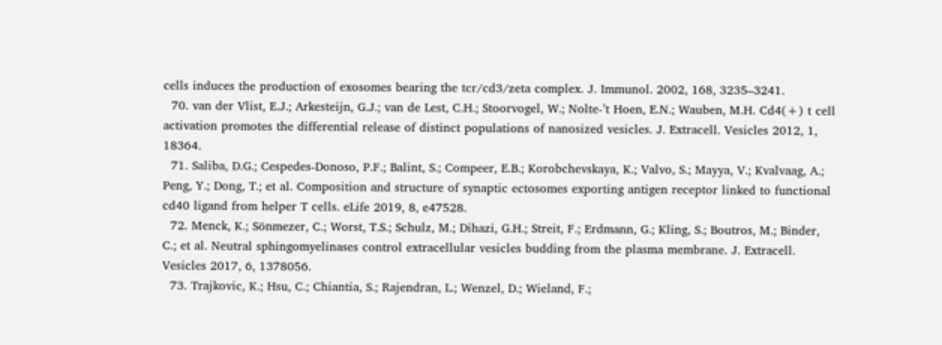cells induces the production of exosomes bearing the tcr/cd3/zeta complex. J. Immunol. 2002, 168, 3235–3241.
  70. van der Vlist, E.J.; Arkesteijn, G.J.; van de Lest, C.H.; Stoorvogel, W.; Nolte-’t Hoen, E.N.; Wauben, M.H. Cd4(+) t cell activation promotes the differential release of distinct populations of nanosized vesicles. J. Extracell. Vesicles 2012, 1, 18364.
  71. Saliba, D.G.; Cespedes-Donoso, P.F.; Balint, S.; Compeer, E.B.; Korobchevskaya, K.; Valvo, S.; Mayya, V.; Kvalvaag, A.; Peng, Y.; Dong, T.; et al. Composition and structure of synaptic ectosomes exporting antigen receptor linked to functional cd40 ligand from helper T cells. eLife 2019, 8, e47528.
  72. Menck, K.; Sönmezer, C.; Worst, T.S.; Schulz, M.; Dihazi, G.H.; Streit, F.; Erdmann, G.; Kling, S.; Boutros, M.; Binder, C.; et al. Neutral sphingomyelinases control extracellular vesicles budding from the plasma membrane. J. Extracell. Vesicles 2017, 6, 1378056.
  73. Trajkovic, K.; Hsu, C.; Chiantia, S.; Rajendran, L.; Wenzel, D.; Wieland, F.;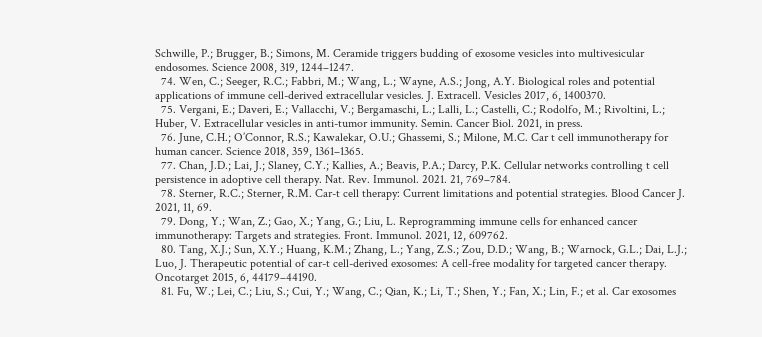Schwille, P.; Brugger, B.; Simons, M. Ceramide triggers budding of exosome vesicles into multivesicular endosomes. Science 2008, 319, 1244–1247.
  74. Wen, C.; Seeger, R.C.; Fabbri, M.; Wang, L.; Wayne, A.S.; Jong, A.Y. Biological roles and potential applications of immune cell-derived extracellular vesicles. J. Extracell. Vesicles 2017, 6, 1400370.
  75. Vergani, E.; Daveri, E.; Vallacchi, V.; Bergamaschi, L.; Lalli, L.; Castelli, C.; Rodolfo, M.; Rivoltini, L.; Huber, V. Extracellular vesicles in anti-tumor immunity. Semin. Cancer Biol. 2021, in press.
  76. June, C.H.; O’Connor, R.S.; Kawalekar, O.U.; Ghassemi, S.; Milone, M.C. Car t cell immunotherapy for human cancer. Science 2018, 359, 1361–1365.
  77. Chan, J.D.; Lai, J.; Slaney, C.Y.; Kallies, A.; Beavis, P.A.; Darcy, P.K. Cellular networks controlling t cell persistence in adoptive cell therapy. Nat. Rev. Immunol. 2021. 21, 769–784.
  78. Sterner, R.C.; Sterner, R.M. Car-t cell therapy: Current limitations and potential strategies. Blood Cancer J. 2021, 11, 69.
  79. Dong, Y.; Wan, Z.; Gao, X.; Yang, G.; Liu, L. Reprogramming immune cells for enhanced cancer immunotherapy: Targets and strategies. Front. Immunol. 2021, 12, 609762.
  80. Tang, X.J.; Sun, X.Y.; Huang, K.M.; Zhang, L.; Yang, Z.S.; Zou, D.D.; Wang, B.; Warnock, G.L.; Dai, L.J.; Luo, J. Therapeutic potential of car-t cell-derived exosomes: A cell-free modality for targeted cancer therapy. Oncotarget 2015, 6, 44179–44190.
  81. Fu, W.; Lei, C.; Liu, S.; Cui, Y.; Wang, C.; Qian, K.; Li, T.; Shen, Y.; Fan, X.; Lin, F.; et al. Car exosomes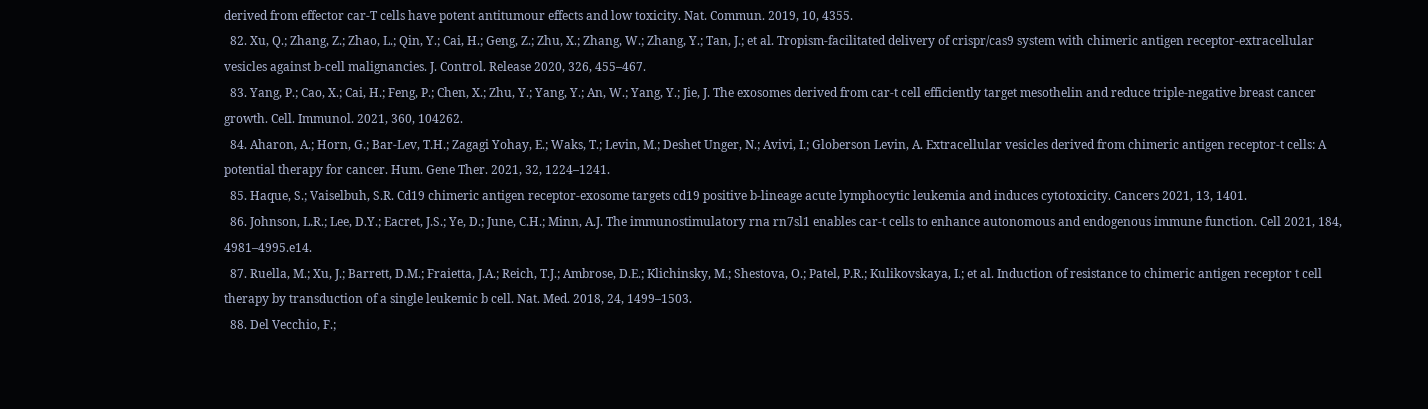derived from effector car-T cells have potent antitumour effects and low toxicity. Nat. Commun. 2019, 10, 4355.
  82. Xu, Q.; Zhang, Z.; Zhao, L.; Qin, Y.; Cai, H.; Geng, Z.; Zhu, X.; Zhang, W.; Zhang, Y.; Tan, J.; et al. Tropism-facilitated delivery of crispr/cas9 system with chimeric antigen receptor-extracellular vesicles against b-cell malignancies. J. Control. Release 2020, 326, 455–467.
  83. Yang, P.; Cao, X.; Cai, H.; Feng, P.; Chen, X.; Zhu, Y.; Yang, Y.; An, W.; Yang, Y.; Jie, J. The exosomes derived from car-t cell efficiently target mesothelin and reduce triple-negative breast cancer growth. Cell. Immunol. 2021, 360, 104262.
  84. Aharon, A.; Horn, G.; Bar-Lev, T.H.; Zagagi Yohay, E.; Waks, T.; Levin, M.; Deshet Unger, N.; Avivi, I.; Globerson Levin, A. Extracellular vesicles derived from chimeric antigen receptor-t cells: A potential therapy for cancer. Hum. Gene Ther. 2021, 32, 1224–1241.
  85. Haque, S.; Vaiselbuh, S.R. Cd19 chimeric antigen receptor-exosome targets cd19 positive b-lineage acute lymphocytic leukemia and induces cytotoxicity. Cancers 2021, 13, 1401.
  86. Johnson, L.R.; Lee, D.Y.; Eacret, J.S.; Ye, D.; June, C.H.; Minn, A.J. The immunostimulatory rna rn7sl1 enables car-t cells to enhance autonomous and endogenous immune function. Cell 2021, 184, 4981–4995.e14.
  87. Ruella, M.; Xu, J.; Barrett, D.M.; Fraietta, J.A.; Reich, T.J.; Ambrose, D.E.; Klichinsky, M.; Shestova, O.; Patel, P.R.; Kulikovskaya, I.; et al. Induction of resistance to chimeric antigen receptor t cell therapy by transduction of a single leukemic b cell. Nat. Med. 2018, 24, 1499–1503.
  88. Del Vecchio, F.;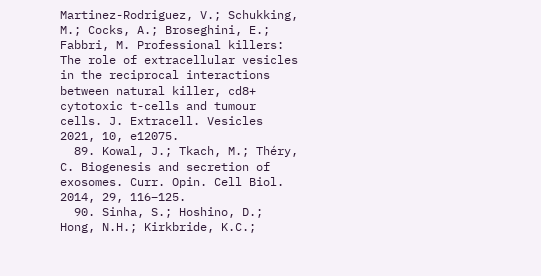Martinez-Rodriguez, V.; Schukking, M.; Cocks, A.; Broseghini, E.; Fabbri, M. Professional killers: The role of extracellular vesicles in the reciprocal interactions between natural killer, cd8+ cytotoxic t-cells and tumour cells. J. Extracell. Vesicles 2021, 10, e12075.
  89. Kowal, J.; Tkach, M.; Théry, C. Biogenesis and secretion of exosomes. Curr. Opin. Cell Biol. 2014, 29, 116–125.
  90. Sinha, S.; Hoshino, D.; Hong, N.H.; Kirkbride, K.C.;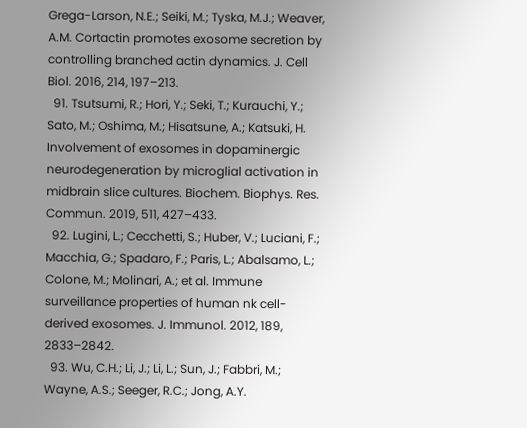Grega-Larson, N.E.; Seiki, M.; Tyska, M.J.; Weaver, A.M. Cortactin promotes exosome secretion by controlling branched actin dynamics. J. Cell Biol. 2016, 214, 197–213.
  91. Tsutsumi, R.; Hori, Y.; Seki, T.; Kurauchi, Y.; Sato, M.; Oshima, M.; Hisatsune, A.; Katsuki, H. Involvement of exosomes in dopaminergic neurodegeneration by microglial activation in midbrain slice cultures. Biochem. Biophys. Res. Commun. 2019, 511, 427–433.
  92. Lugini, L.; Cecchetti, S.; Huber, V.; Luciani, F.; Macchia, G.; Spadaro, F.; Paris, L.; Abalsamo, L.; Colone, M.; Molinari, A.; et al. Immune surveillance properties of human nk cell-derived exosomes. J. Immunol. 2012, 189, 2833–2842.
  93. Wu, C.H.; Li, J.; Li, L.; Sun, J.; Fabbri, M.; Wayne, A.S.; Seeger, R.C.; Jong, A.Y.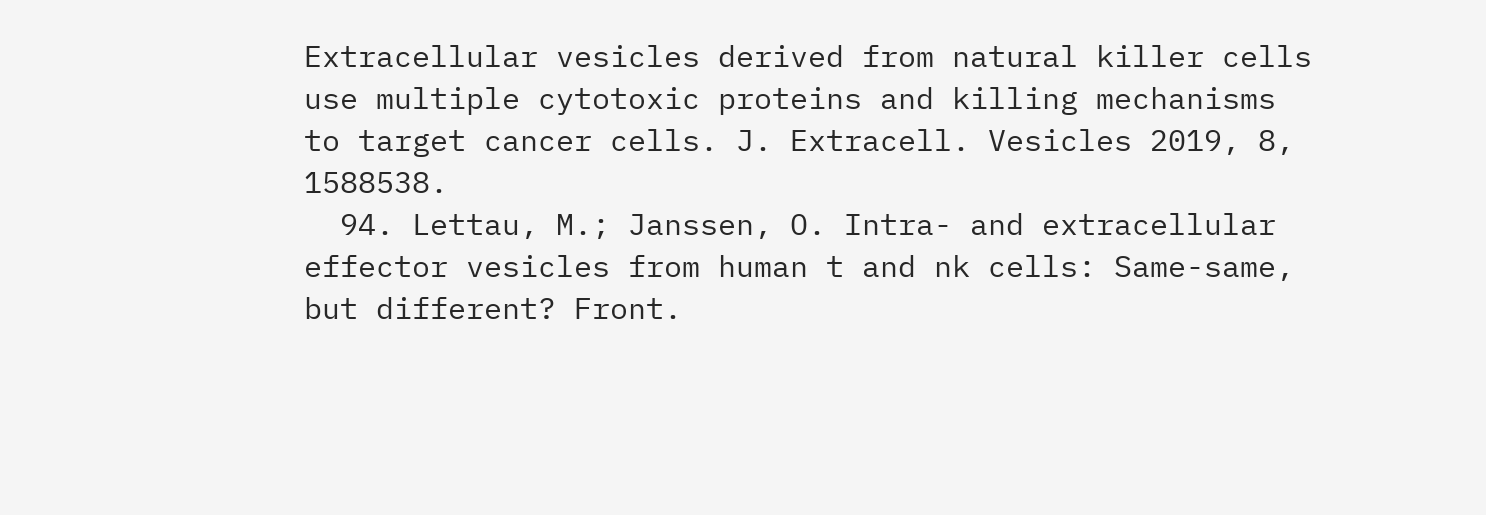Extracellular vesicles derived from natural killer cells use multiple cytotoxic proteins and killing mechanisms to target cancer cells. J. Extracell. Vesicles 2019, 8, 1588538.
  94. Lettau, M.; Janssen, O. Intra- and extracellular effector vesicles from human t and nk cells: Same-same, but different? Front.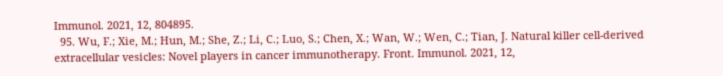Immunol. 2021, 12, 804895.
  95. Wu, F.; Xie, M.; Hun, M.; She, Z.; Li, C.; Luo, S.; Chen, X.; Wan, W.; Wen, C.; Tian, J. Natural killer cell-derived extracellular vesicles: Novel players in cancer immunotherapy. Front. Immunol. 2021, 12,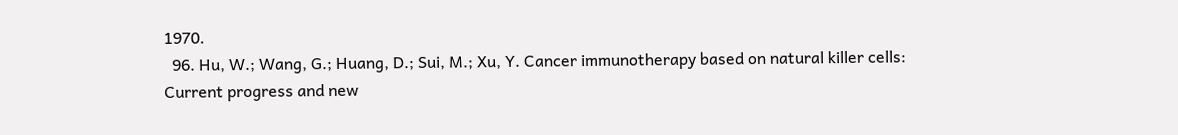1970.
  96. Hu, W.; Wang, G.; Huang, D.; Sui, M.; Xu, Y. Cancer immunotherapy based on natural killer cells: Current progress and new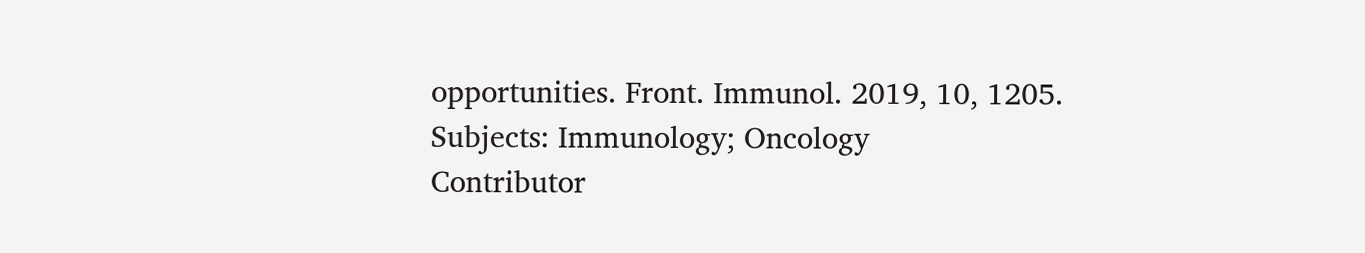opportunities. Front. Immunol. 2019, 10, 1205.
Subjects: Immunology; Oncology
Contributor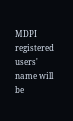MDPI registered users' name will be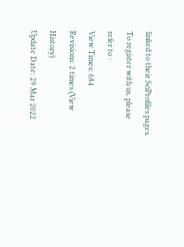linked to their SciProfiles pages. To register with us, please refer to :
View Times: 684
Revisions: 2 times (View History)
Update Date: 29 Mar 2022